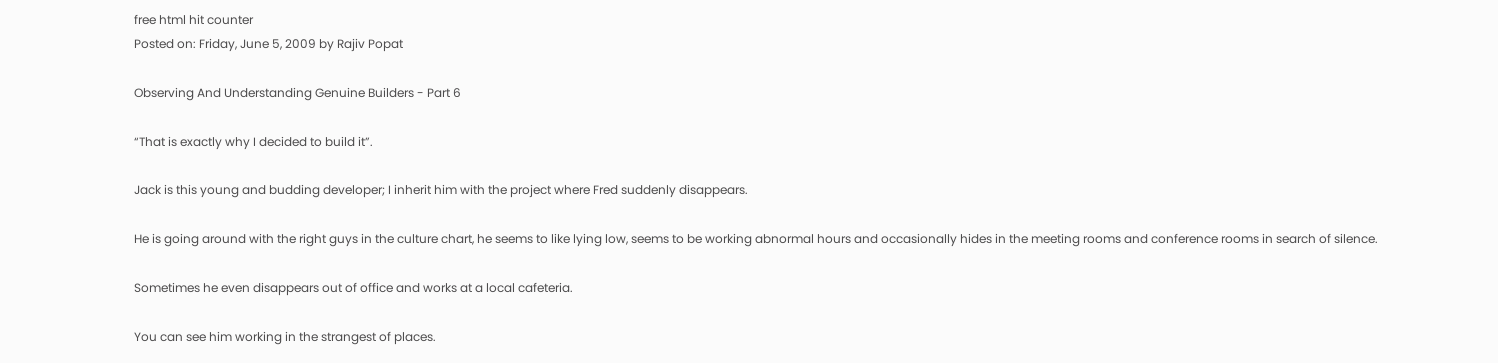free html hit counter
Posted on: Friday, June 5, 2009 by Rajiv Popat

Observing And Understanding Genuine Builders - Part 6

“That is exactly why I decided to build it”.

Jack is this young and budding developer; I inherit him with the project where Fred suddenly disappears.

He is going around with the right guys in the culture chart, he seems to like lying low, seems to be working abnormal hours and occasionally hides in the meeting rooms and conference rooms in search of silence.

Sometimes he even disappears out of office and works at a local cafeteria.

You can see him working in the strangest of places.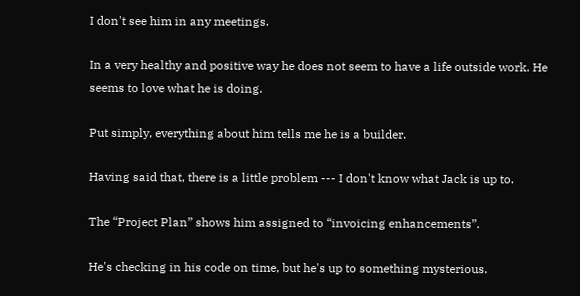I don't see him in any meetings.

In a very healthy and positive way he does not seem to have a life outside work. He seems to love what he is doing.

Put simply, everything about him tells me he is a builder.

Having said that, there is a little problem --- I don't know what Jack is up to.

The “Project Plan” shows him assigned to “invoicing enhancements”.

He's checking in his code on time, but he's up to something mysterious.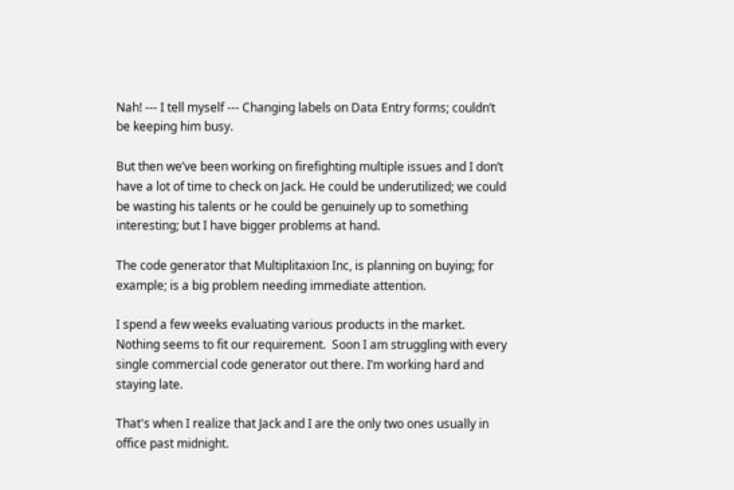Nah! --- I tell myself --- Changing labels on Data Entry forms; couldn’t be keeping him busy.

But then we’ve been working on firefighting multiple issues and I don’t have a lot of time to check on Jack. He could be underutilized; we could be wasting his talents or he could be genuinely up to something interesting; but I have bigger problems at hand.

The code generator that Multiplitaxion Inc, is planning on buying; for example; is a big problem needing immediate attention.

I spend a few weeks evaluating various products in the market. Nothing seems to fit our requirement.  Soon I am struggling with every single commercial code generator out there. I’m working hard and staying late.

That's when I realize that Jack and I are the only two ones usually in office past midnight.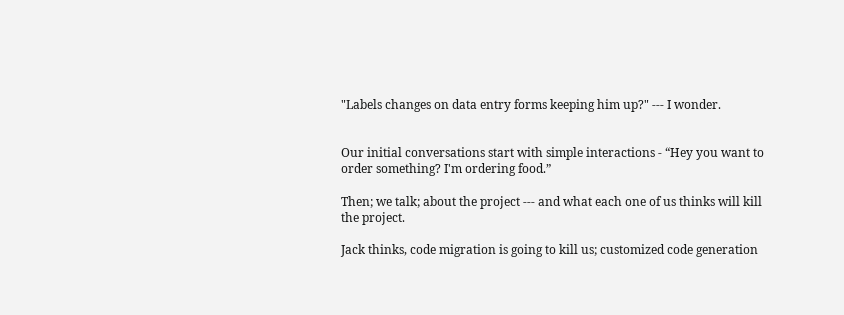"Labels changes on data entry forms keeping him up?" --- I wonder.


Our initial conversations start with simple interactions - “Hey you want to order something? I'm ordering food.”

Then; we talk; about the project --- and what each one of us thinks will kill the project.

Jack thinks, code migration is going to kill us; customized code generation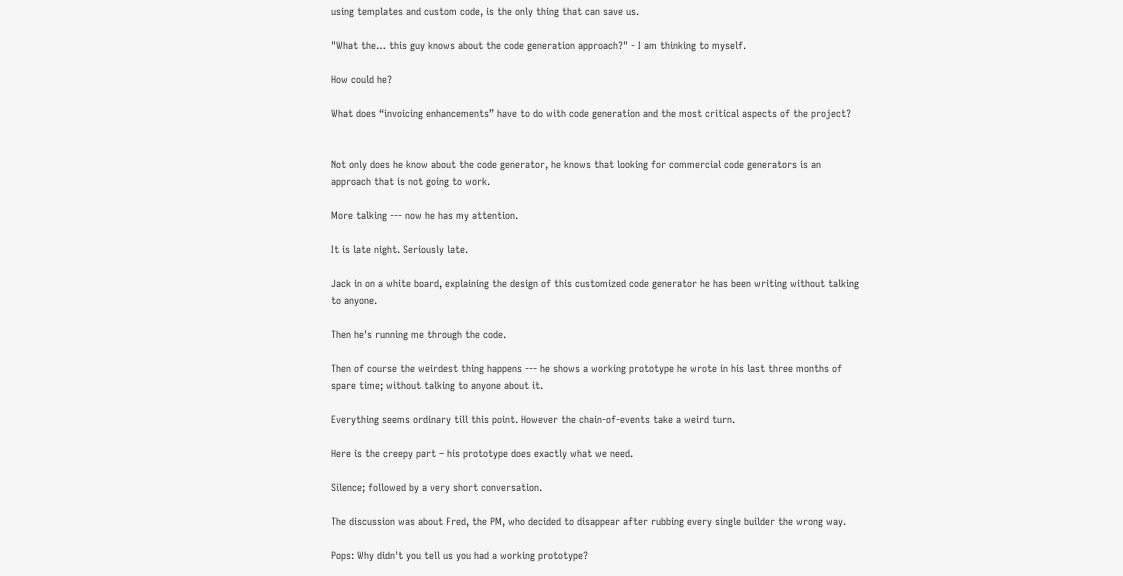using templates and custom code, is the only thing that can save us.

"What the… this guy knows about the code generation approach?" - I am thinking to myself.

How could he?

What does “invoicing enhancements” have to do with code generation and the most critical aspects of the project?


Not only does he know about the code generator, he knows that looking for commercial code generators is an approach that is not going to work.

More talking --- now he has my attention.

It is late night. Seriously late.

Jack in on a white board, explaining the design of this customized code generator he has been writing without talking to anyone.

Then he's running me through the code.

Then of course the weirdest thing happens --- he shows a working prototype he wrote in his last three months of spare time; without talking to anyone about it.

Everything seems ordinary till this point. However the chain-of-events take a weird turn.

Here is the creepy part – his prototype does exactly what we need.

Silence; followed by a very short conversation.

The discussion was about Fred, the PM, who decided to disappear after rubbing every single builder the wrong way.

Pops: Why didn't you tell us you had a working prototype?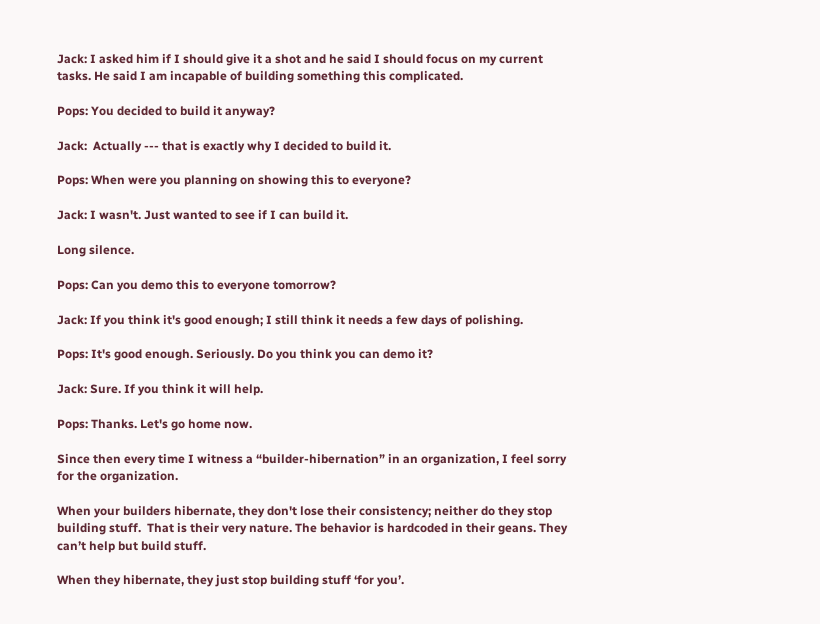Jack: I asked him if I should give it a shot and he said I should focus on my current tasks. He said I am incapable of building something this complicated.

Pops: You decided to build it anyway?

Jack:  Actually --- that is exactly why I decided to build it.

Pops: When were you planning on showing this to everyone?

Jack: I wasn't. Just wanted to see if I can build it.

Long silence.

Pops: Can you demo this to everyone tomorrow?

Jack: If you think it's good enough; I still think it needs a few days of polishing.

Pops: It's good enough. Seriously. Do you think you can demo it?

Jack: Sure. If you think it will help.

Pops: Thanks. Let's go home now.

Since then every time I witness a “builder-hibernation” in an organization, I feel sorry for the organization.

When your builders hibernate, they don't lose their consistency; neither do they stop building stuff.  That is their very nature. The behavior is hardcoded in their geans. They can’t help but build stuff.

When they hibernate, they just stop building stuff ‘for you’.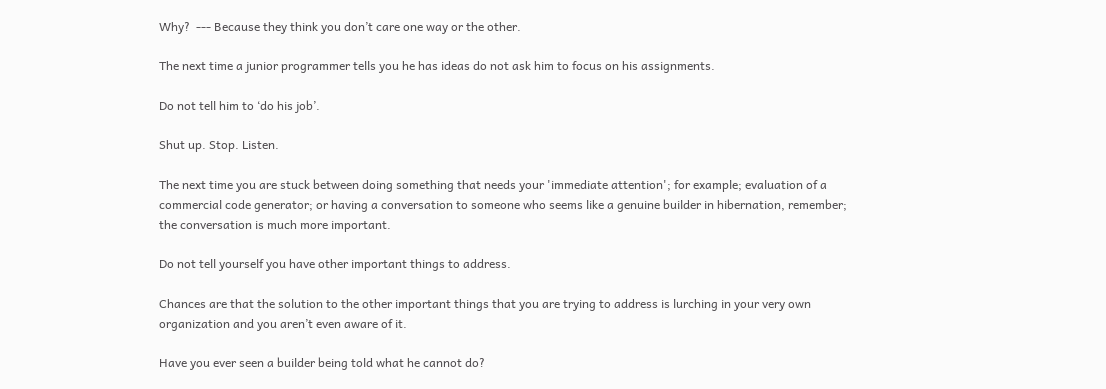Why?  --- Because they think you don’t care one way or the other.

The next time a junior programmer tells you he has ideas do not ask him to focus on his assignments.

Do not tell him to ‘do his job’.

Shut up. Stop. Listen.

The next time you are stuck between doing something that needs your 'immediate attention'; for example; evaluation of a commercial code generator; or having a conversation to someone who seems like a genuine builder in hibernation, remember; the conversation is much more important.

Do not tell yourself you have other important things to address.

Chances are that the solution to the other important things that you are trying to address is lurching in your very own organization and you aren’t even aware of it.

Have you ever seen a builder being told what he cannot do?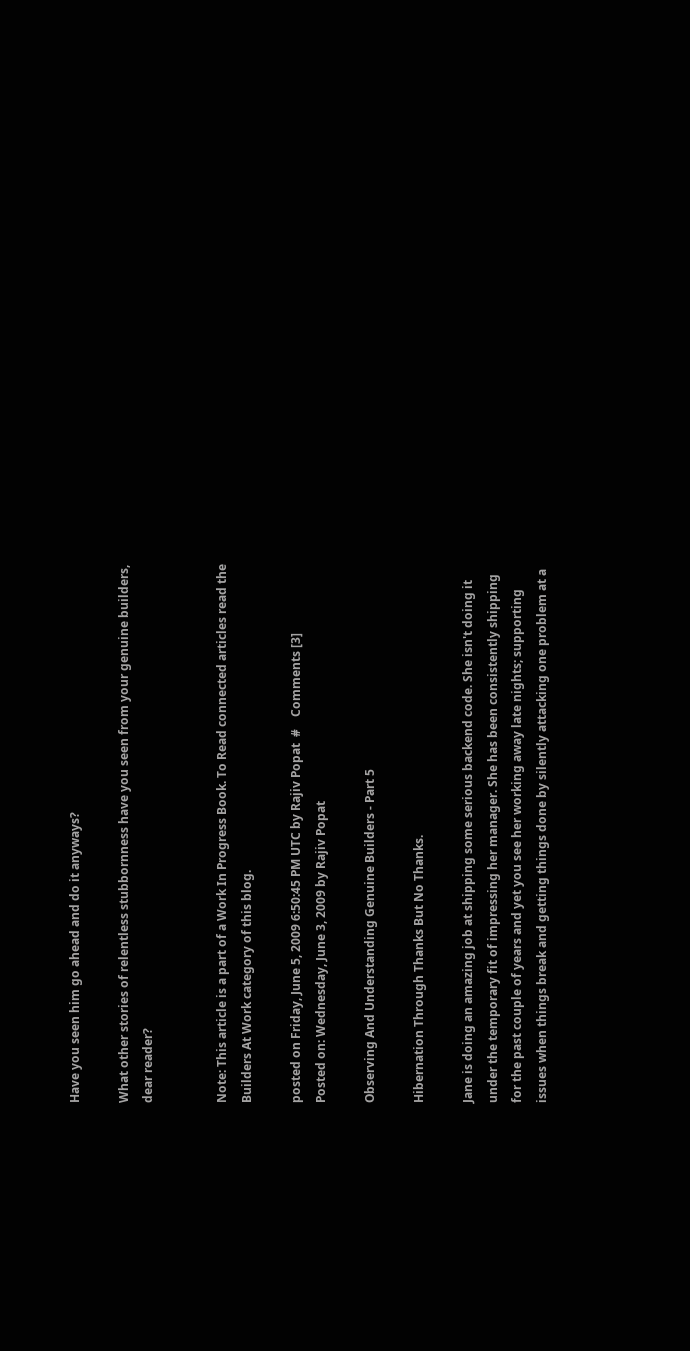Have you seen him go ahead and do it anyways?

What other stories of relentless stubbornness have you seen from your genuine builders, dear reader?


Note: This article is a part of a Work In Progress Book. To Read connected articles read the Builders At Work category of this blog.

posted on Friday, June 5, 2009 6:50:45 PM UTC by Rajiv Popat  #    Comments [3]
Posted on: Wednesday, June 3, 2009 by Rajiv Popat

Observing And Understanding Genuine Builders - Part 5

Hibernation Through Thanks But No Thanks.

Jane is doing an amazing job at shipping some serious backend code. She isn't doing it under the temporary fit of impressing her manager. She has been consistently shipping for the past couple of years and yet you see her working away late nights; supporting issues when things break and getting things done by silently attacking one problem at a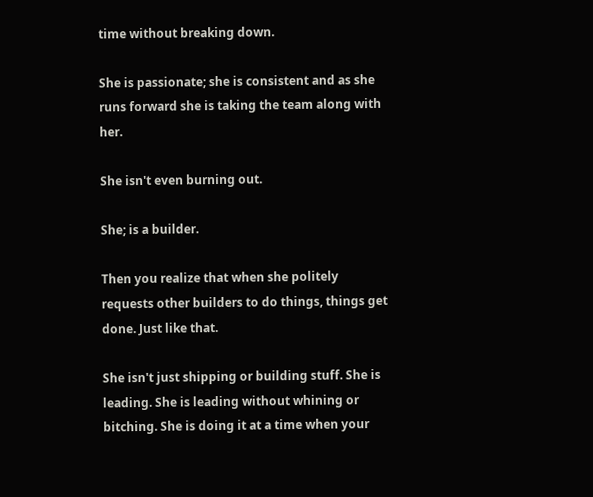time without breaking down.

She is passionate; she is consistent and as she runs forward she is taking the team along with her.

She isn't even burning out.

She; is a builder.

Then you realize that when she politely requests other builders to do things, things get done. Just like that.

She isn't just shipping or building stuff. She is leading. She is leading without whining or bitching. She is doing it at a time when your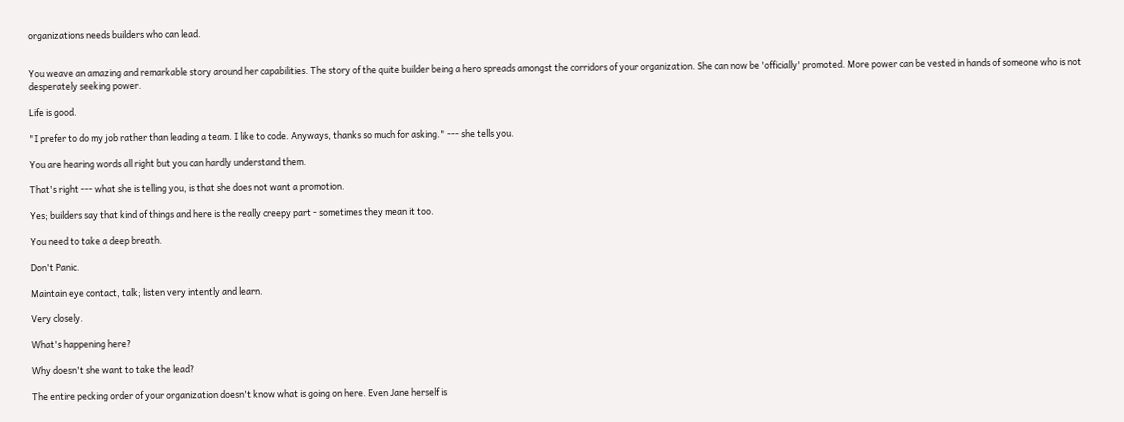organizations needs builders who can lead.


You weave an amazing and remarkable story around her capabilities. The story of the quite builder being a hero spreads amongst the corridors of your organization. She can now be 'officially' promoted. More power can be vested in hands of someone who is not desperately seeking power.

Life is good.

"I prefer to do my job rather than leading a team. I like to code. Anyways, thanks so much for asking." --- she tells you.

You are hearing words all right but you can hardly understand them.

That's right --- what she is telling you, is that she does not want a promotion.

Yes; builders say that kind of things and here is the really creepy part - sometimes they mean it too.

You need to take a deep breath.

Don't Panic.

Maintain eye contact, talk; listen very intently and learn.

Very closely.

What's happening here?

Why doesn't she want to take the lead?

The entire pecking order of your organization doesn't know what is going on here. Even Jane herself is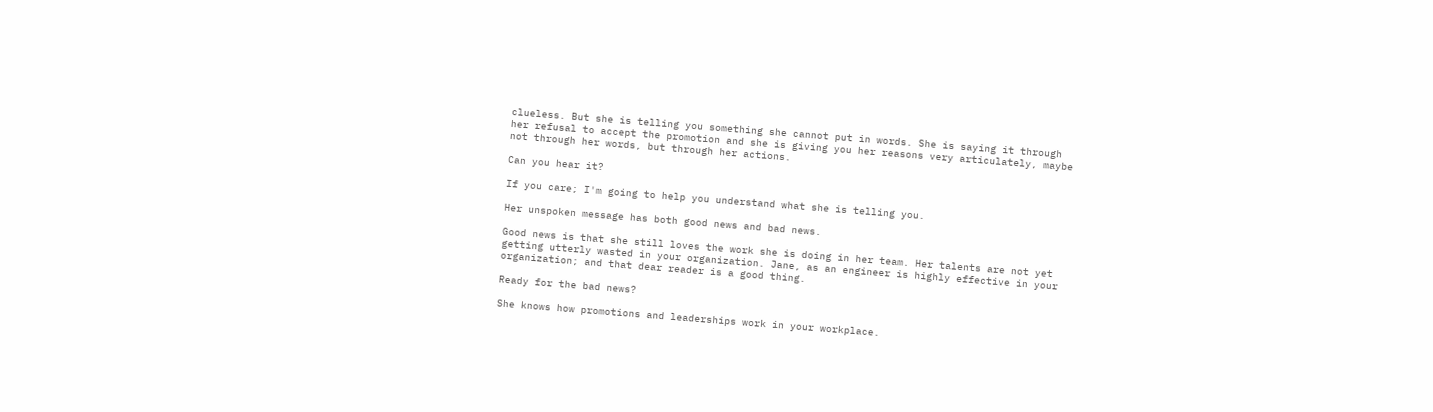clueless. But she is telling you something she cannot put in words. She is saying it through her refusal to accept the promotion and she is giving you her reasons very articulately, maybe not through her words, but through her actions.

Can you hear it?

If you care; I'm going to help you understand what she is telling you.

Her unspoken message has both good news and bad news.

Good news is that she still loves the work she is doing in her team. Her talents are not yet getting utterly wasted in your organization. Jane, as an engineer is highly effective in your organization; and that dear reader is a good thing.

Ready for the bad news?

She knows how promotions and leaderships work in your workplace.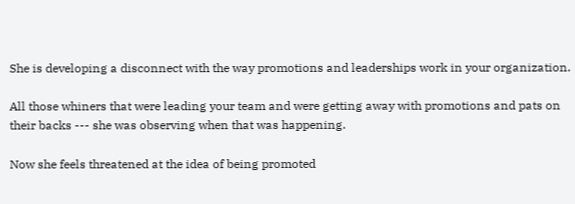She is developing a disconnect with the way promotions and leaderships work in your organization.

All those whiners that were leading your team and were getting away with promotions and pats on their backs --- she was observing when that was happening.

Now she feels threatened at the idea of being promoted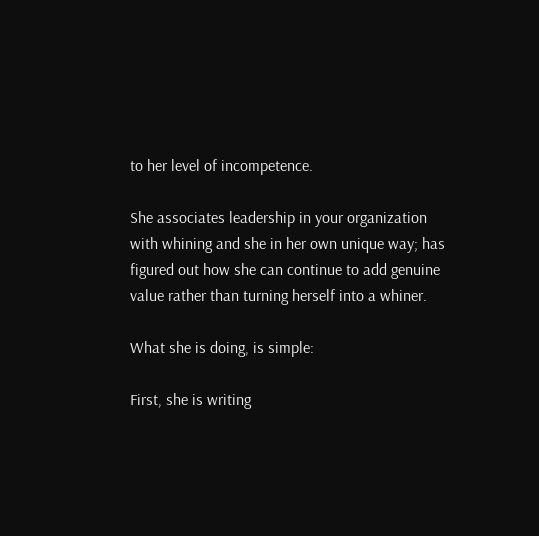to her level of incompetence.

She associates leadership in your organization with whining and she in her own unique way; has figured out how she can continue to add genuine value rather than turning herself into a whiner.

What she is doing, is simple:

First, she is writing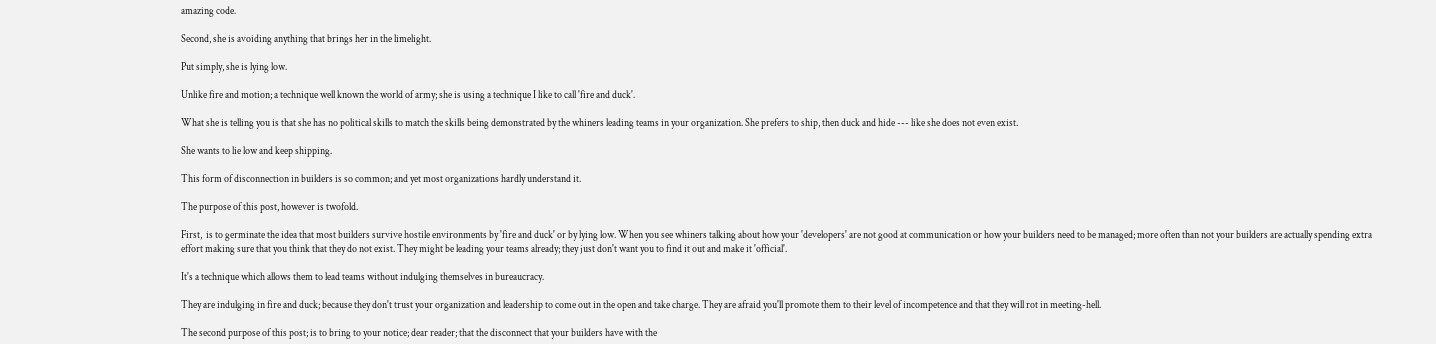amazing code.

Second, she is avoiding anything that brings her in the limelight.

Put simply, she is lying low.

Unlike fire and motion; a technique well known the world of army; she is using a technique I like to call 'fire and duck'.

What she is telling you is that she has no political skills to match the skills being demonstrated by the whiners leading teams in your organization. She prefers to ship, then duck and hide --- like she does not even exist.

She wants to lie low and keep shipping.

This form of disconnection in builders is so common; and yet most organizations hardly understand it.

The purpose of this post, however is twofold.

First,  is to germinate the idea that most builders survive hostile environments by 'fire and duck' or by lying low. When you see whiners talking about how your 'developers' are not good at communication or how your builders need to be managed; more often than not your builders are actually spending extra effort making sure that you think that they do not exist. They might be leading your teams already; they just don't want you to find it out and make it 'official'.

It's a technique which allows them to lead teams without indulging themselves in bureaucracy.

They are indulging in fire and duck; because they don't trust your organization and leadership to come out in the open and take charge. They are afraid you'll promote them to their level of incompetence and that they will rot in meeting-hell.

The second purpose of this post; is to bring to your notice; dear reader; that the disconnect that your builders have with the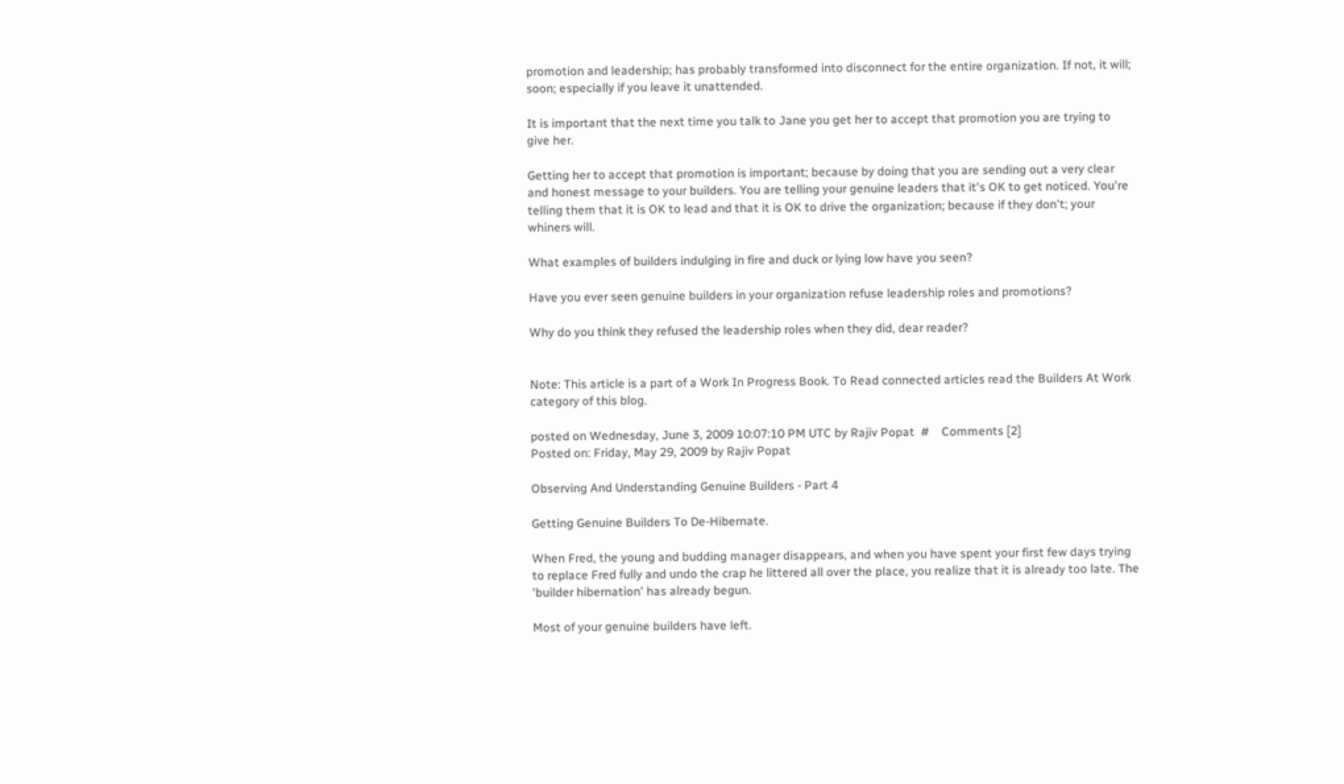promotion and leadership; has probably transformed into disconnect for the entire organization. If not, it will; soon; especially if you leave it unattended.

It is important that the next time you talk to Jane you get her to accept that promotion you are trying to give her.

Getting her to accept that promotion is important; because by doing that you are sending out a very clear and honest message to your builders. You are telling your genuine leaders that it's OK to get noticed. You're telling them that it is OK to lead and that it is OK to drive the organization; because if they don't; your whiners will.

What examples of builders indulging in fire and duck or lying low have you seen?

Have you ever seen genuine builders in your organization refuse leadership roles and promotions?

Why do you think they refused the leadership roles when they did, dear reader?


Note: This article is a part of a Work In Progress Book. To Read connected articles read the Builders At Work category of this blog.

posted on Wednesday, June 3, 2009 10:07:10 PM UTC by Rajiv Popat  #    Comments [2]
Posted on: Friday, May 29, 2009 by Rajiv Popat

Observing And Understanding Genuine Builders - Part 4

Getting Genuine Builders To De-Hibernate.

When Fred, the young and budding manager disappears, and when you have spent your first few days trying to replace Fred fully and undo the crap he littered all over the place, you realize that it is already too late. The 'builder hibernation' has already begun.

Most of your genuine builders have left.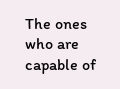The ones who are capable of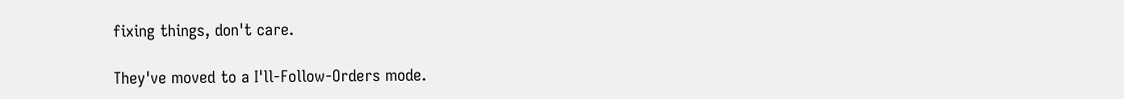fixing things, don't care.

They've moved to a I'll-Follow-Orders mode.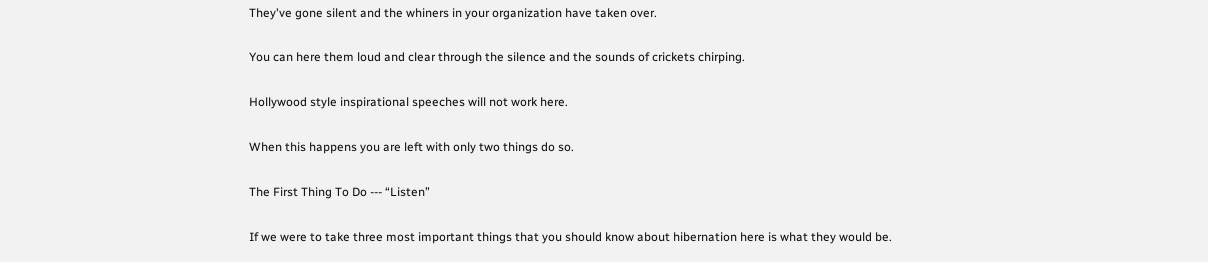They've gone silent and the whiners in your organization have taken over.

You can here them loud and clear through the silence and the sounds of crickets chirping.

Hollywood style inspirational speeches will not work here.

When this happens you are left with only two things do so.

The First Thing To Do --- “Listen”

If we were to take three most important things that you should know about hibernation here is what they would be.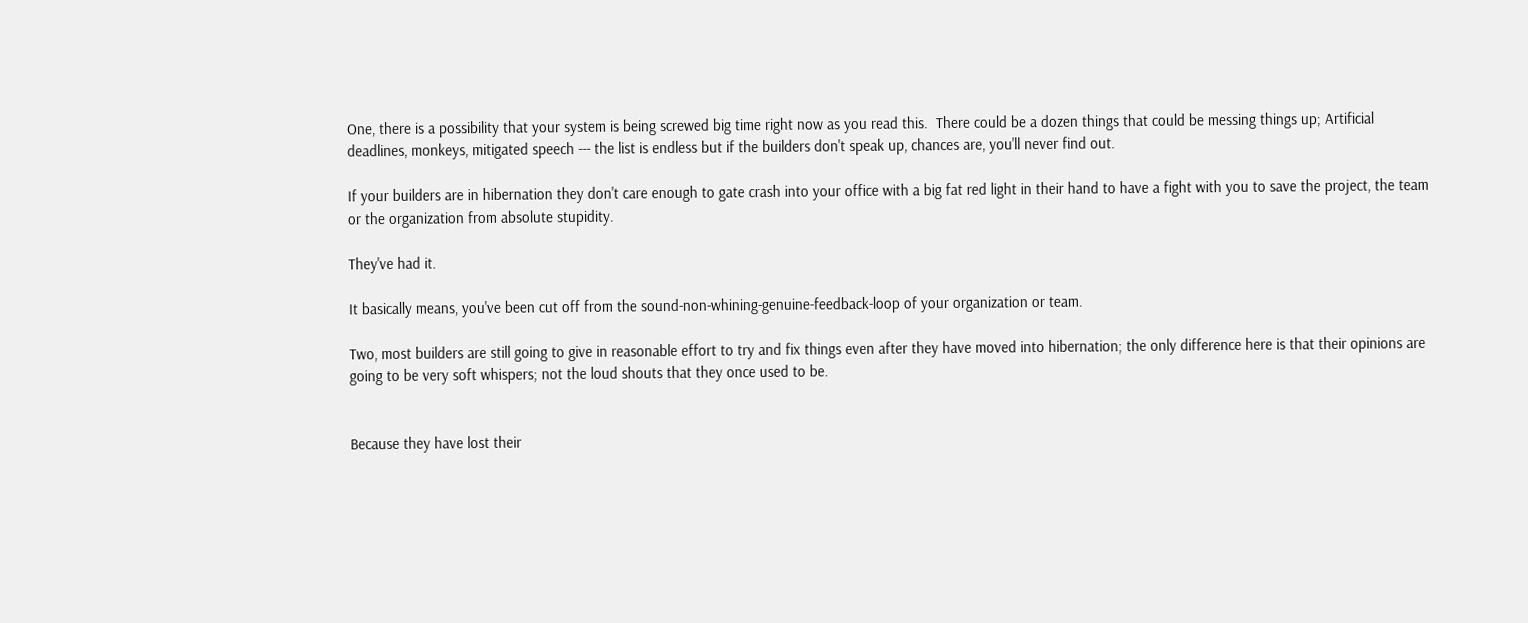One, there is a possibility that your system is being screwed big time right now as you read this.  There could be a dozen things that could be messing things up; Artificial deadlines, monkeys, mitigated speech --- the list is endless but if the builders don't speak up, chances are, you'll never find out.

If your builders are in hibernation they don't care enough to gate crash into your office with a big fat red light in their hand to have a fight with you to save the project, the team or the organization from absolute stupidity.

They've had it.

It basically means, you've been cut off from the sound-non-whining-genuine-feedback-loop of your organization or team.

Two, most builders are still going to give in reasonable effort to try and fix things even after they have moved into hibernation; the only difference here is that their opinions are going to be very soft whispers; not the loud shouts that they once used to be.


Because they have lost their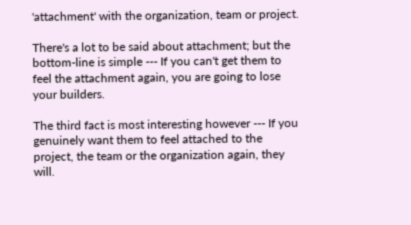'attachment' with the organization, team or project.

There's a lot to be said about attachment; but the bottom-line is simple --- If you can't get them to feel the attachment again, you are going to lose your builders.

The third fact is most interesting however --- If you genuinely want them to feel attached to the project, the team or the organization again, they will.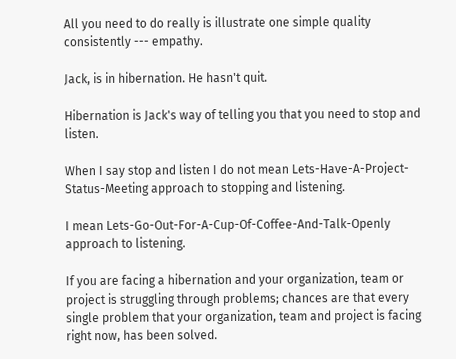All you need to do really is illustrate one simple quality consistently --- empathy.

Jack, is in hibernation. He hasn't quit.

Hibernation is Jack's way of telling you that you need to stop and listen.

When I say stop and listen I do not mean Lets-Have-A-Project-Status-Meeting approach to stopping and listening.

I mean Lets-Go-Out-For-A-Cup-Of-Coffee-And-Talk-Openly approach to listening.

If you are facing a hibernation and your organization, team or project is struggling through problems; chances are that every single problem that your organization, team and project is facing right now, has been solved.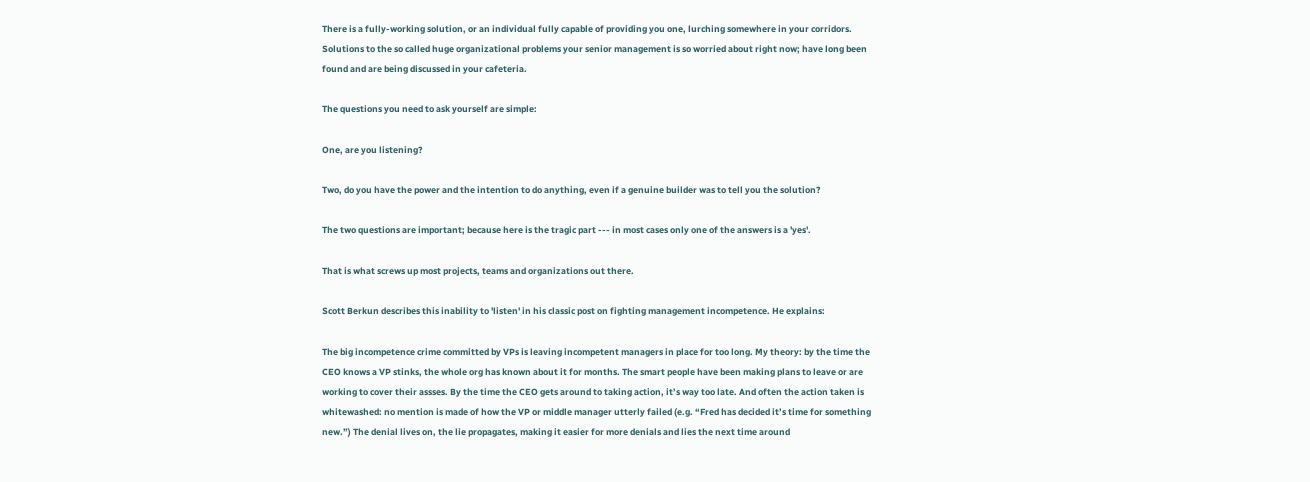There is a fully-working solution, or an individual fully capable of providing you one, lurching somewhere in your corridors. Solutions to the so called huge organizational problems your senior management is so worried about right now; have long been found and are being discussed in your cafeteria.

The questions you need to ask yourself are simple:

One, are you listening?

Two, do you have the power and the intention to do anything, even if a genuine builder was to tell you the solution?

The two questions are important; because here is the tragic part --- in most cases only one of the answers is a 'yes'.

That is what screws up most projects, teams and organizations out there.

Scott Berkun describes this inability to 'listen' in his classic post on fighting management incompetence. He explains:

The big incompetence crime committed by VPs is leaving incompetent managers in place for too long. My theory: by the time the CEO knows a VP stinks, the whole org has known about it for months. The smart people have been making plans to leave or are working to cover their assses. By the time the CEO gets around to taking action, it’s way too late. And often the action taken is whitewashed: no mention is made of how the VP or middle manager utterly failed (e.g. “Fred has decided it’s time for something new.”) The denial lives on, the lie propagates, making it easier for more denials and lies the next time around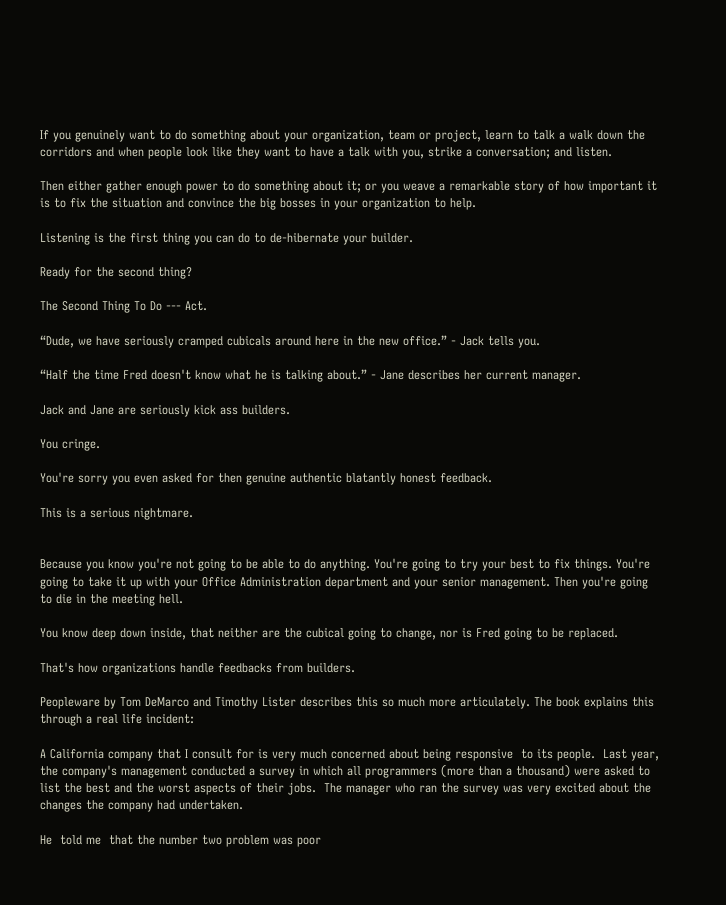If you genuinely want to do something about your organization, team or project, learn to talk a walk down the corridors and when people look like they want to have a talk with you, strike a conversation; and listen.

Then either gather enough power to do something about it; or you weave a remarkable story of how important it is to fix the situation and convince the big bosses in your organization to help.

Listening is the first thing you can do to de-hibernate your builder.

Ready for the second thing?

The Second Thing To Do --- Act.

“Dude, we have seriously cramped cubicals around here in the new office.” - Jack tells you.

“Half the time Fred doesn't know what he is talking about.” - Jane describes her current manager.

Jack and Jane are seriously kick ass builders.

You cringe.

You're sorry you even asked for then genuine authentic blatantly honest feedback.

This is a serious nightmare.


Because you know you're not going to be able to do anything. You're going to try your best to fix things. You're going to take it up with your Office Administration department and your senior management. Then you're going to die in the meeting hell.

You know deep down inside, that neither are the cubical going to change, nor is Fred going to be replaced.

That's how organizations handle feedbacks from builders.

Peopleware by Tom DeMarco and Timothy Lister describes this so much more articulately. The book explains this through a real life incident:

A California company that I consult for is very much concerned about being responsive  to its people.  Last year,  the company's management conducted a survey in which all programmers (more than a thousand) were asked to list the best and the worst aspects of their jobs.  The manager who ran the survey was very excited about the changes the company had undertaken.

He  told me  that the number two problem was poor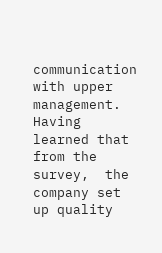communication with upper management.  Having learned that from the survey,  the company set up quality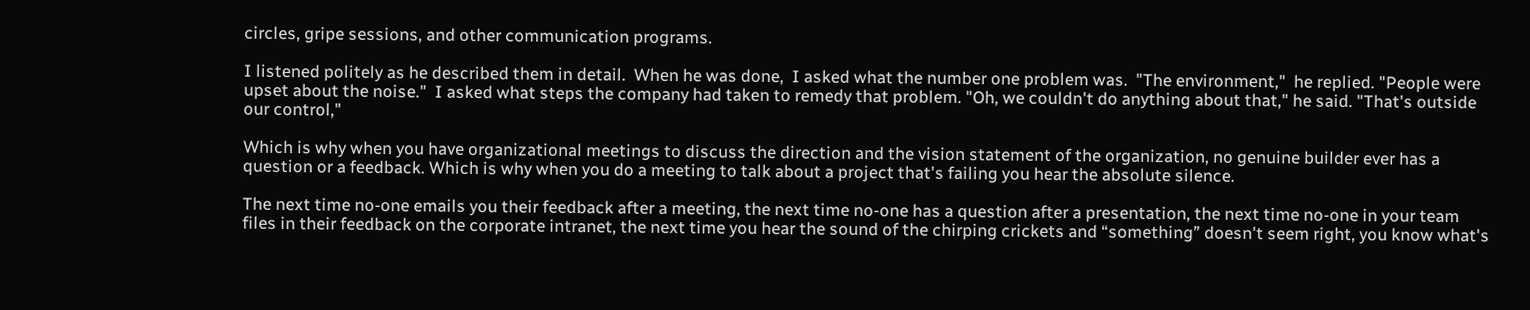circles, gripe sessions, and other communication programs.

I listened politely as he described them in detail.  When he was done,  I asked what the number one problem was.  "The environment,"  he replied. "People were upset about the noise."  I asked what steps the company had taken to remedy that problem. "Oh, we couldn't do anything about that," he said. "That's outside our control,"

Which is why when you have organizational meetings to discuss the direction and the vision statement of the organization, no genuine builder ever has a question or a feedback. Which is why when you do a meeting to talk about a project that's failing you hear the absolute silence.

The next time no-one emails you their feedback after a meeting, the next time no-one has a question after a presentation, the next time no-one in your team files in their feedback on the corporate intranet, the next time you hear the sound of the chirping crickets and “something” doesn't seem right, you know what's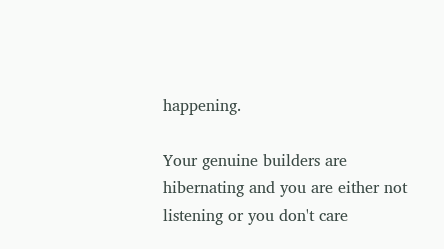happening.

Your genuine builders are hibernating and you are either not listening or you don't care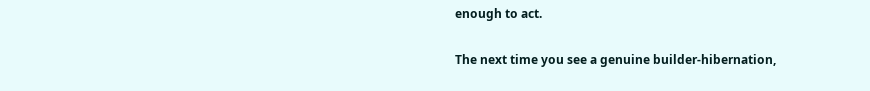enough to act.

The next time you see a genuine builder-hibernation,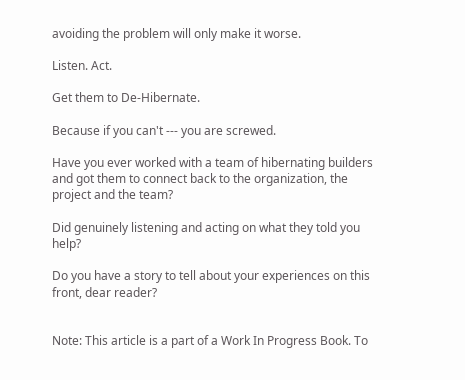avoiding the problem will only make it worse.

Listen. Act.

Get them to De-Hibernate.

Because if you can't --- you are screwed.

Have you ever worked with a team of hibernating builders and got them to connect back to the organization, the project and the team?

Did genuinely listening and acting on what they told you help?

Do you have a story to tell about your experiences on this front, dear reader?


Note: This article is a part of a Work In Progress Book. To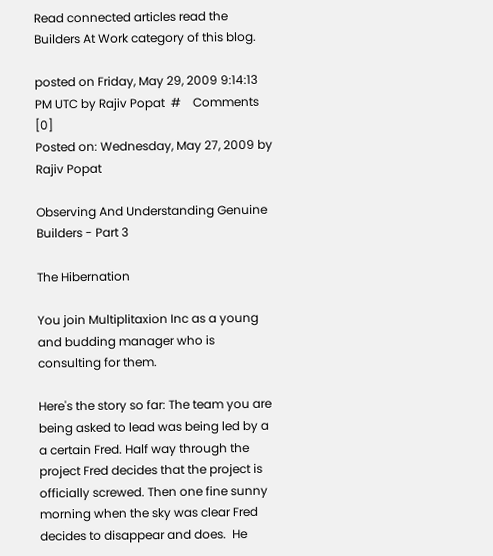Read connected articles read the Builders At Work category of this blog.

posted on Friday, May 29, 2009 9:14:13 PM UTC by Rajiv Popat  #    Comments [0]
Posted on: Wednesday, May 27, 2009 by Rajiv Popat

Observing And Understanding Genuine Builders - Part 3

The Hibernation

You join Multiplitaxion Inc as a young and budding manager who is consulting for them.

Here's the story so far: The team you are being asked to lead was being led by a a certain Fred. Half way through the project Fred decides that the project is officially screwed. Then one fine sunny morning when the sky was clear Fred decides to disappear and does.  He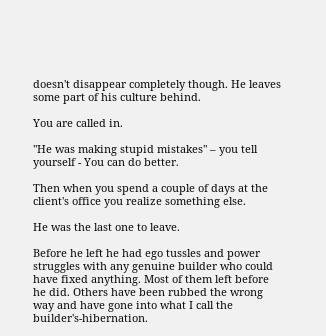doesn't disappear completely though. He leaves some part of his culture behind.

You are called in.

"He was making stupid mistakes" – you tell yourself - You can do better.

Then when you spend a couple of days at the client's office you realize something else.

He was the last one to leave.

Before he left he had ego tussles and power struggles with any genuine builder who could have fixed anything. Most of them left before he did. Others have been rubbed the wrong way and have gone into what I call the builder's-hibernation.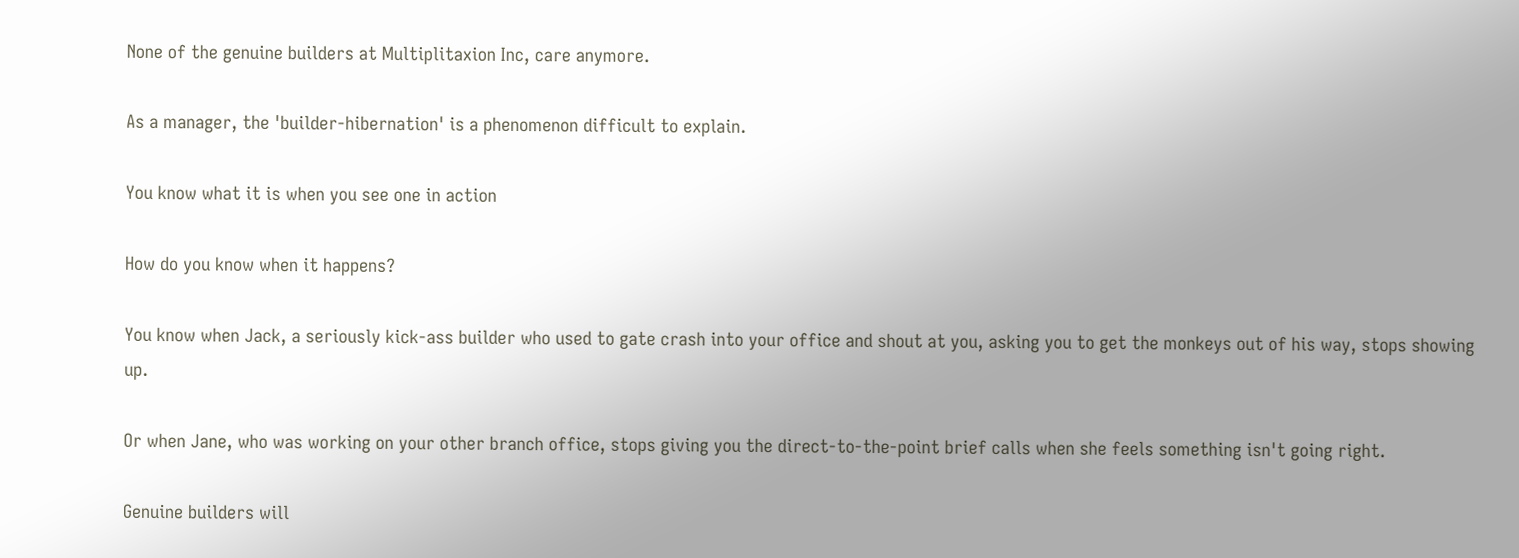None of the genuine builders at Multiplitaxion Inc, care anymore.

As a manager, the 'builder-hibernation' is a phenomenon difficult to explain.

You know what it is when you see one in action

How do you know when it happens?

You know when Jack, a seriously kick-ass builder who used to gate crash into your office and shout at you, asking you to get the monkeys out of his way, stops showing up.

Or when Jane, who was working on your other branch office, stops giving you the direct-to-the-point brief calls when she feels something isn't going right.

Genuine builders will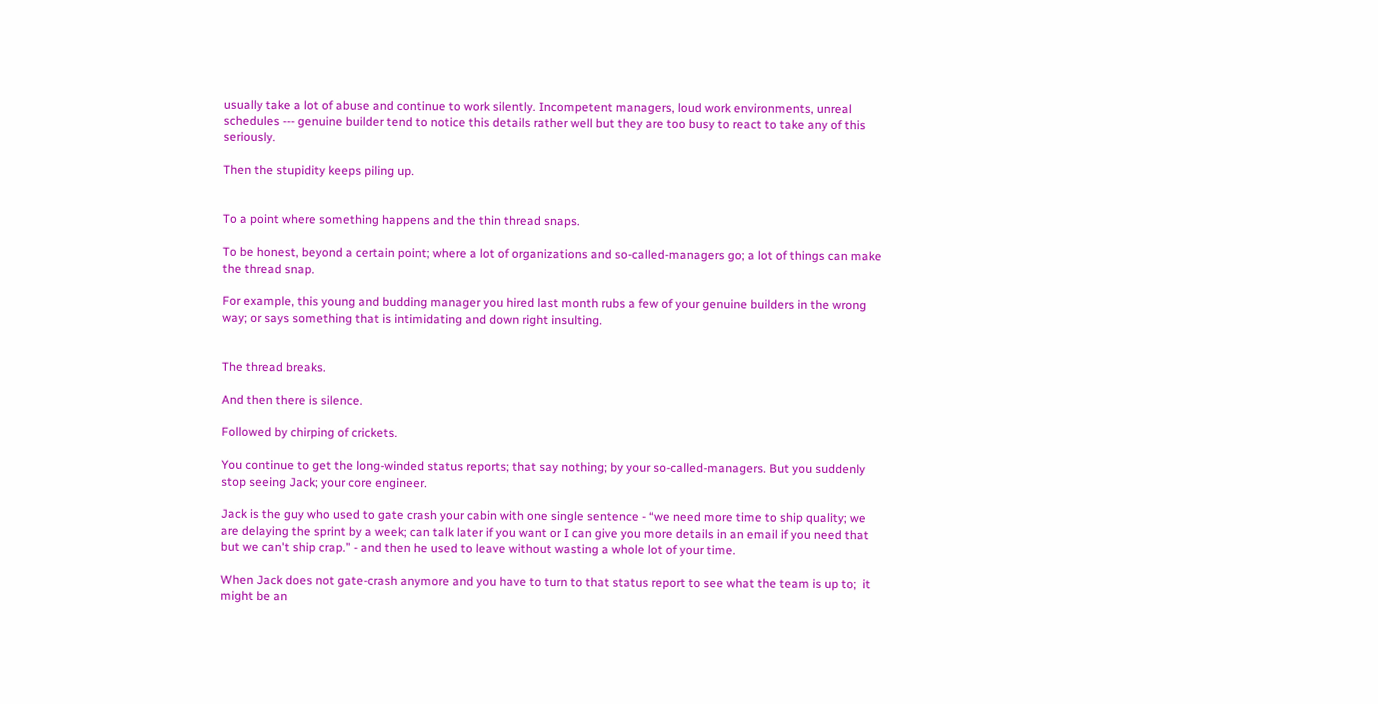usually take a lot of abuse and continue to work silently. Incompetent managers, loud work environments, unreal schedules --- genuine builder tend to notice this details rather well but they are too busy to react to take any of this seriously.

Then the stupidity keeps piling up.


To a point where something happens and the thin thread snaps.

To be honest, beyond a certain point; where a lot of organizations and so-called-managers go; a lot of things can make the thread snap.

For example, this young and budding manager you hired last month rubs a few of your genuine builders in the wrong way; or says something that is intimidating and down right insulting.


The thread breaks.

And then there is silence.

Followed by chirping of crickets.

You continue to get the long-winded status reports; that say nothing; by your so-called-managers. But you suddenly stop seeing Jack; your core engineer.

Jack is the guy who used to gate crash your cabin with one single sentence - “we need more time to ship quality; we are delaying the sprint by a week; can talk later if you want or I can give you more details in an email if you need that but we can't ship crap.” - and then he used to leave without wasting a whole lot of your time.

When Jack does not gate-crash anymore and you have to turn to that status report to see what the team is up to;  it might be an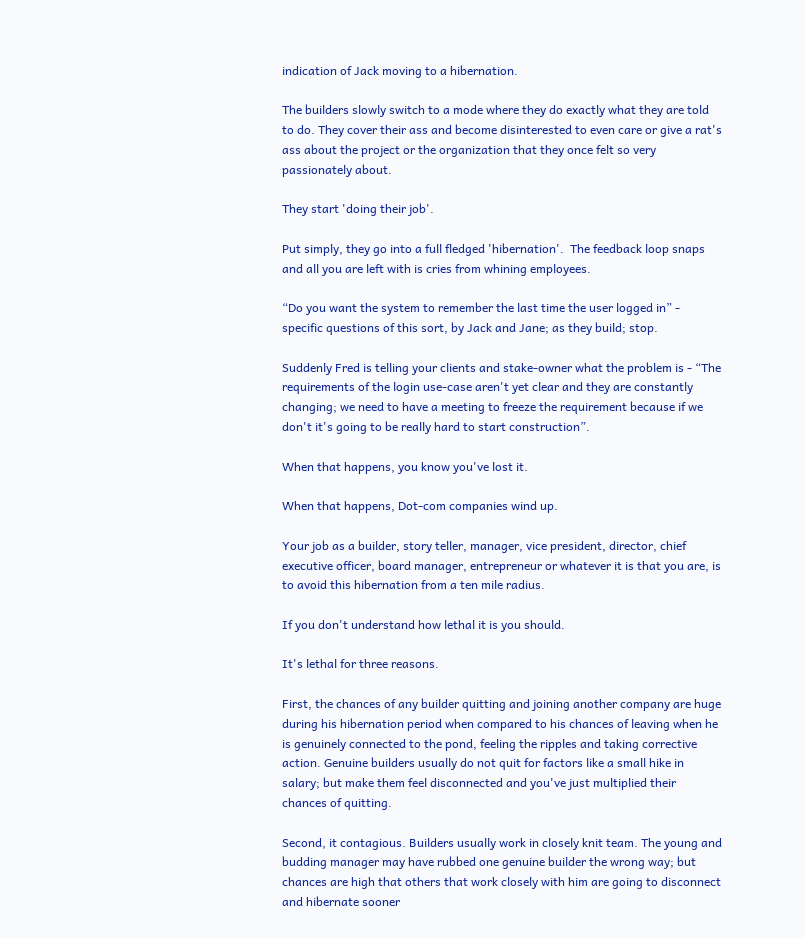indication of Jack moving to a hibernation.

The builders slowly switch to a mode where they do exactly what they are told to do. They cover their ass and become disinterested to even care or give a rat's ass about the project or the organization that they once felt so very passionately about.

They start 'doing their job'.

Put simply, they go into a full fledged 'hibernation'.  The feedback loop snaps and all you are left with is cries from whining employees.

“Do you want the system to remember the last time the user logged in” - specific questions of this sort, by Jack and Jane; as they build; stop.

Suddenly Fred is telling your clients and stake-owner what the problem is - “The requirements of the login use-case aren't yet clear and they are constantly changing; we need to have a meeting to freeze the requirement because if we don't it's going to be really hard to start construction”.

When that happens, you know you've lost it.

When that happens, Dot-com companies wind up.

Your job as a builder, story teller, manager, vice president, director, chief executive officer, board manager, entrepreneur or whatever it is that you are, is to avoid this hibernation from a ten mile radius.

If you don't understand how lethal it is you should.

It's lethal for three reasons.

First, the chances of any builder quitting and joining another company are huge during his hibernation period when compared to his chances of leaving when he is genuinely connected to the pond, feeling the ripples and taking corrective action. Genuine builders usually do not quit for factors like a small hike in salary; but make them feel disconnected and you've just multiplied their chances of quitting.

Second, it contagious. Builders usually work in closely knit team. The young and budding manager may have rubbed one genuine builder the wrong way; but  chances are high that others that work closely with him are going to disconnect and hibernate sooner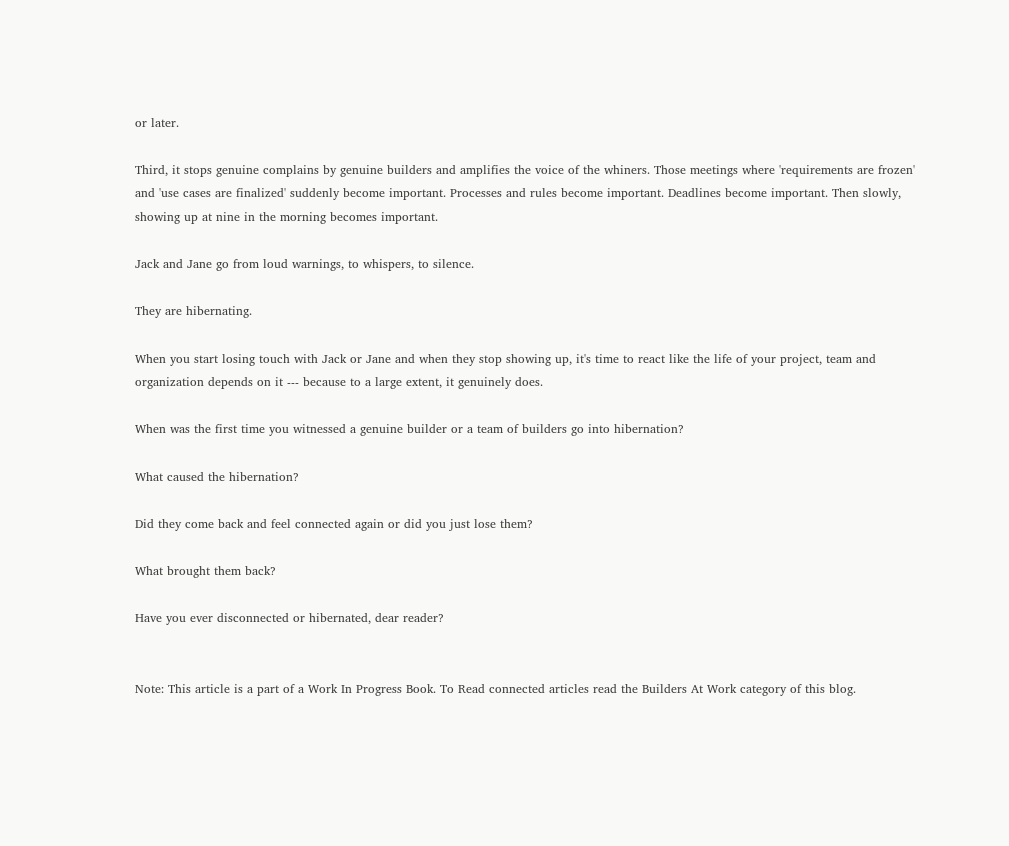or later.

Third, it stops genuine complains by genuine builders and amplifies the voice of the whiners. Those meetings where 'requirements are frozen' and 'use cases are finalized' suddenly become important. Processes and rules become important. Deadlines become important. Then slowly, showing up at nine in the morning becomes important.

Jack and Jane go from loud warnings, to whispers, to silence.

They are hibernating.

When you start losing touch with Jack or Jane and when they stop showing up, it's time to react like the life of your project, team and organization depends on it --- because to a large extent, it genuinely does.

When was the first time you witnessed a genuine builder or a team of builders go into hibernation?

What caused the hibernation?

Did they come back and feel connected again or did you just lose them?

What brought them back?

Have you ever disconnected or hibernated, dear reader?


Note: This article is a part of a Work In Progress Book. To Read connected articles read the Builders At Work category of this blog.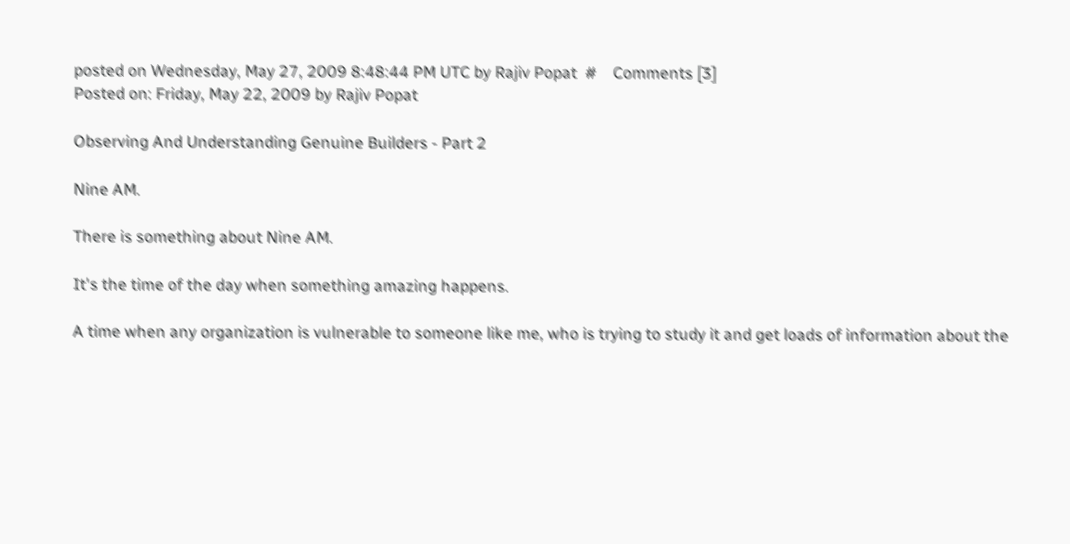posted on Wednesday, May 27, 2009 8:48:44 PM UTC by Rajiv Popat  #    Comments [3]
Posted on: Friday, May 22, 2009 by Rajiv Popat

Observing And Understanding Genuine Builders - Part 2

Nine AM.

There is something about Nine AM.

It's the time of the day when something amazing happens.

A time when any organization is vulnerable to someone like me, who is trying to study it and get loads of information about the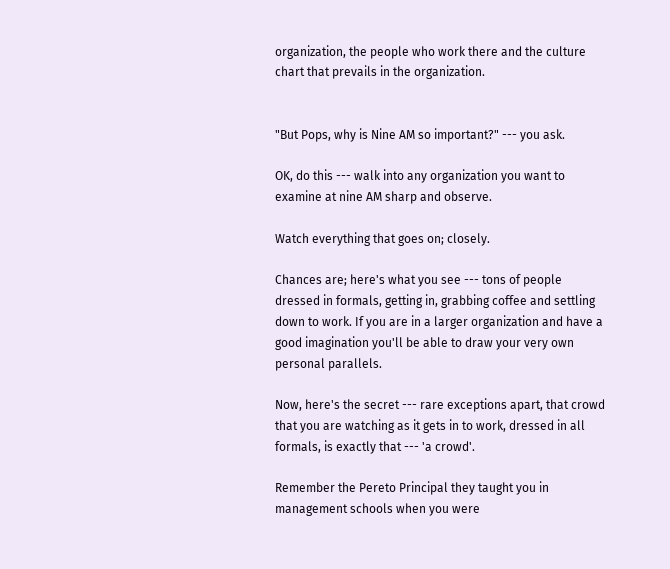organization, the people who work there and the culture chart that prevails in the organization.


"But Pops, why is Nine AM so important?" --- you ask.

OK, do this --- walk into any organization you want to examine at nine AM sharp and observe.

Watch everything that goes on; closely.

Chances are; here's what you see --- tons of people dressed in formals, getting in, grabbing coffee and settling down to work. If you are in a larger organization and have a good imagination you'll be able to draw your very own personal parallels.

Now, here's the secret --- rare exceptions apart, that crowd that you are watching as it gets in to work, dressed in all formals, is exactly that --- 'a crowd'.

Remember the Pereto Principal they taught you in management schools when you were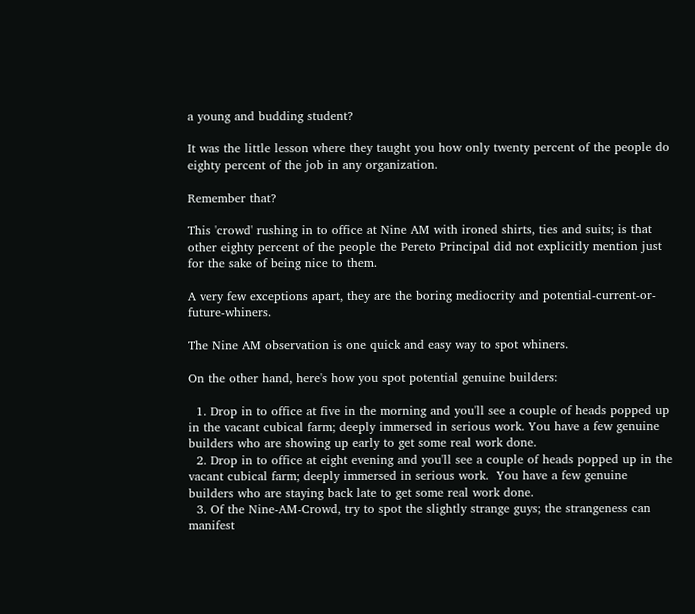a young and budding student?

It was the little lesson where they taught you how only twenty percent of the people do eighty percent of the job in any organization.

Remember that?

This 'crowd' rushing in to office at Nine AM with ironed shirts, ties and suits; is that other eighty percent of the people the Pereto Principal did not explicitly mention just for the sake of being nice to them.

A very few exceptions apart, they are the boring mediocrity and potential-current-or-future-whiners.

The Nine AM observation is one quick and easy way to spot whiners.

On the other hand, here's how you spot potential genuine builders:

  1. Drop in to office at five in the morning and you'll see a couple of heads popped up in the vacant cubical farm; deeply immersed in serious work. You have a few genuine builders who are showing up early to get some real work done.
  2. Drop in to office at eight evening and you'll see a couple of heads popped up in the vacant cubical farm; deeply immersed in serious work.  You have a few genuine builders who are staying back late to get some real work done.
  3. Of the Nine-AM-Crowd, try to spot the slightly strange guys; the strangeness can manifest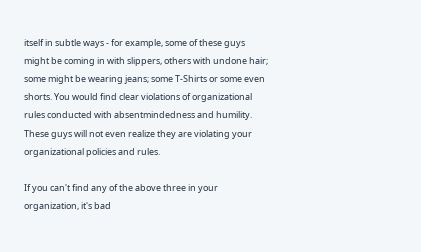itself in subtle ways - for example, some of these guys might be coming in with slippers, others with undone hair; some might be wearing jeans; some T-Shirts or some even shorts. You would find clear violations of organizational rules conducted with absentmindedness and humility. These guys will not even realize they are violating your organizational policies and rules.

If you can't find any of the above three in your organization, it's bad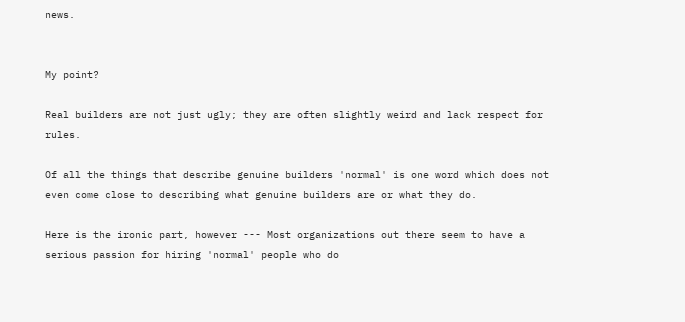news.


My point?

Real builders are not just ugly; they are often slightly weird and lack respect for rules.

Of all the things that describe genuine builders 'normal' is one word which does not even come close to describing what genuine builders are or what they do.

Here is the ironic part, however --- Most organizations out there seem to have a serious passion for hiring 'normal' people who do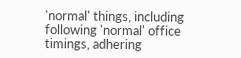'normal' things, including following 'normal' office timings, adhering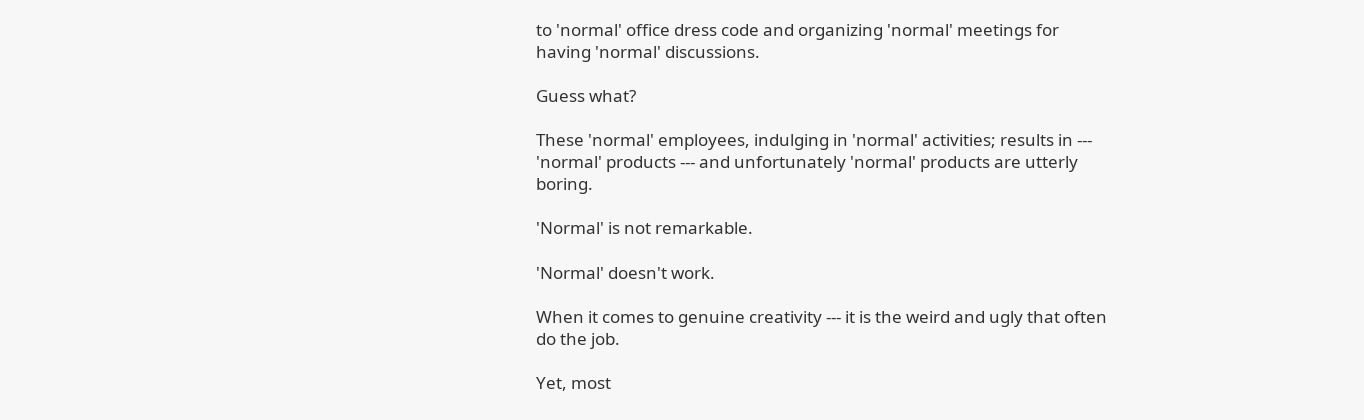to 'normal' office dress code and organizing 'normal' meetings for having 'normal' discussions.

Guess what?

These 'normal' employees, indulging in 'normal' activities; results in --- 'normal' products --- and unfortunately 'normal' products are utterly boring.

'Normal' is not remarkable.

'Normal' doesn't work.

When it comes to genuine creativity --- it is the weird and ugly that often do the job.

Yet, most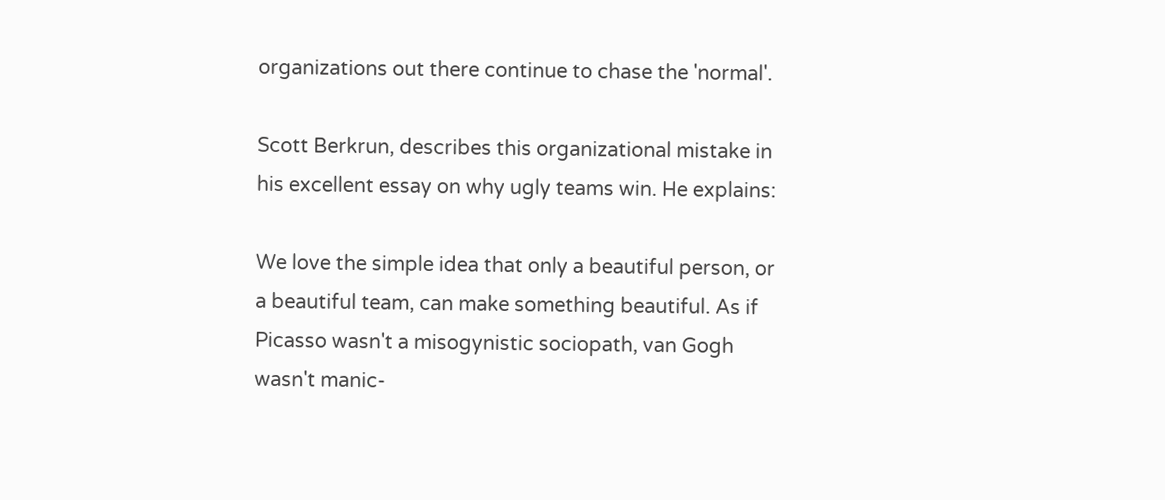organizations out there continue to chase the 'normal'.

Scott Berkrun, describes this organizational mistake in his excellent essay on why ugly teams win. He explains:

We love the simple idea that only a beautiful person, or a beautiful team, can make something beautiful. As if Picasso wasn't a misogynistic sociopath, van Gogh wasn't manic-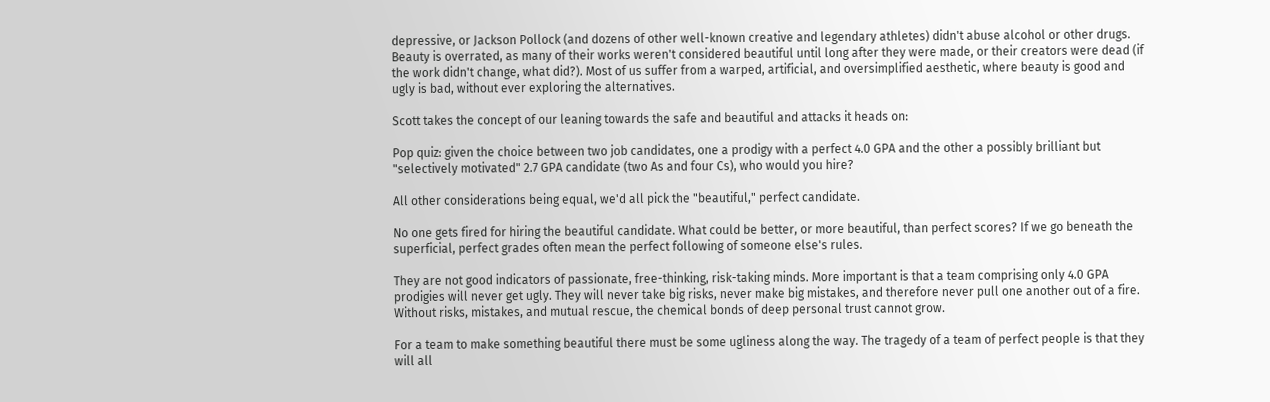depressive, or Jackson Pollock (and dozens of other well-known creative and legendary athletes) didn't abuse alcohol or other drugs. Beauty is overrated, as many of their works weren't considered beautiful until long after they were made, or their creators were dead (if the work didn't change, what did?). Most of us suffer from a warped, artificial, and oversimplified aesthetic, where beauty is good and ugly is bad, without ever exploring the alternatives.

Scott takes the concept of our leaning towards the safe and beautiful and attacks it heads on:

Pop quiz: given the choice between two job candidates, one a prodigy with a perfect 4.0 GPA and the other a possibly brilliant but "selectively motivated" 2.7 GPA candidate (two As and four Cs), who would you hire?

All other considerations being equal, we'd all pick the "beautiful," perfect candidate.

No one gets fired for hiring the beautiful candidate. What could be better, or more beautiful, than perfect scores? If we go beneath the superficial, perfect grades often mean the perfect following of someone else's rules.

They are not good indicators of passionate, free-thinking, risk-taking minds. More important is that a team comprising only 4.0 GPA prodigies will never get ugly. They will never take big risks, never make big mistakes, and therefore never pull one another out of a fire. Without risks, mistakes, and mutual rescue, the chemical bonds of deep personal trust cannot grow.

For a team to make something beautiful there must be some ugliness along the way. The tragedy of a team of perfect people is that they will all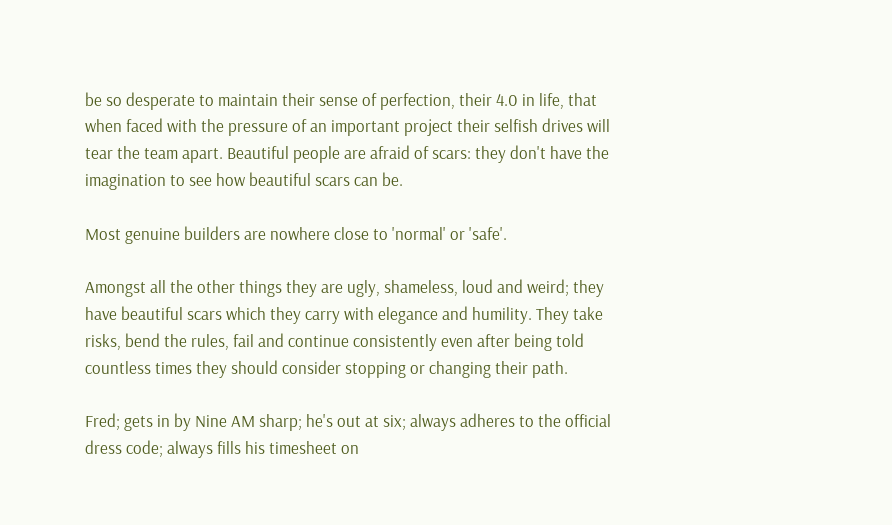be so desperate to maintain their sense of perfection, their 4.0 in life, that when faced with the pressure of an important project their selfish drives will tear the team apart. Beautiful people are afraid of scars: they don't have the imagination to see how beautiful scars can be.

Most genuine builders are nowhere close to 'normal' or 'safe'.

Amongst all the other things they are ugly, shameless, loud and weird; they have beautiful scars which they carry with elegance and humility. They take risks, bend the rules, fail and continue consistently even after being told countless times they should consider stopping or changing their path.

Fred; gets in by Nine AM sharp; he's out at six; always adheres to the official dress code; always fills his timesheet on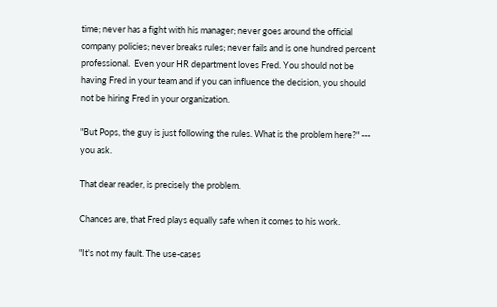time; never has a fight with his manager; never goes around the official company policies; never breaks rules; never fails and is one hundred percent professional.  Even your HR department loves Fred. You should not be having Fred in your team and if you can influence the decision, you should not be hiring Fred in your organization.

"But Pops, the guy is just following the rules. What is the problem here?" --- you ask.

That dear reader, is precisely the problem.

Chances are, that Fred plays equally safe when it comes to his work.

"It's not my fault. The use-cases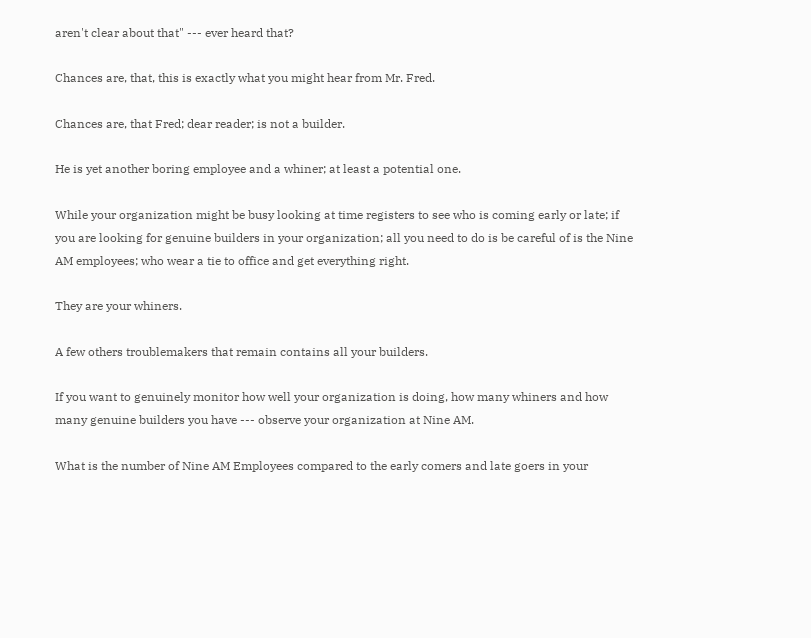aren't clear about that" --- ever heard that?

Chances are, that, this is exactly what you might hear from Mr. Fred.

Chances are, that Fred; dear reader; is not a builder.

He is yet another boring employee and a whiner; at least a potential one.

While your organization might be busy looking at time registers to see who is coming early or late; if you are looking for genuine builders in your organization; all you need to do is be careful of is the Nine AM employees; who wear a tie to office and get everything right.

They are your whiners.

A few others troublemakers that remain contains all your builders.

If you want to genuinely monitor how well your organization is doing, how many whiners and how many genuine builders you have --- observe your organization at Nine AM.

What is the number of Nine AM Employees compared to the early comers and late goers in your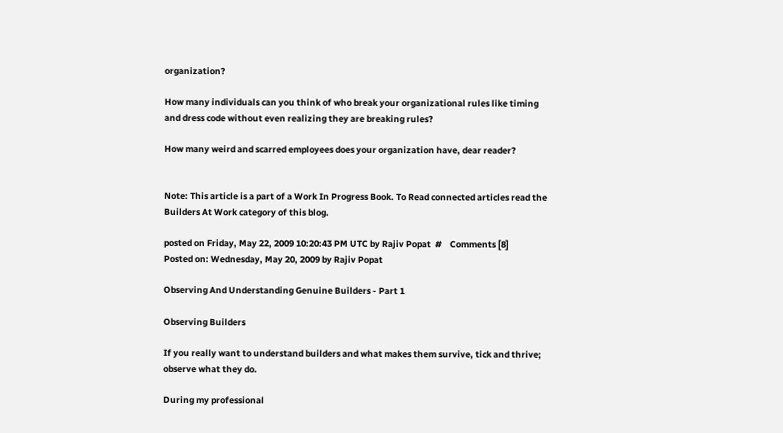organization?

How many individuals can you think of who break your organizational rules like timing and dress code without even realizing they are breaking rules?

How many weird and scarred employees does your organization have, dear reader?


Note: This article is a part of a Work In Progress Book. To Read connected articles read the Builders At Work category of this blog.

posted on Friday, May 22, 2009 10:20:43 PM UTC by Rajiv Popat  #    Comments [8]
Posted on: Wednesday, May 20, 2009 by Rajiv Popat

Observing And Understanding Genuine Builders - Part 1

Observing Builders

If you really want to understand builders and what makes them survive, tick and thrive; observe what they do.

During my professional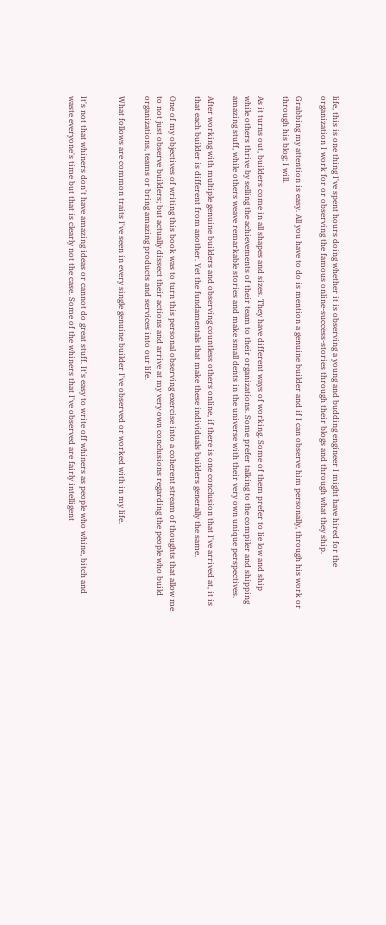life, this is one thing I've spent hours doing whether it is observing a young and budding engineer I might have hired for the organization I work for or observing the famous online-success-stories through their blogs and through what they ship.

Grabbing my attention is easy. All you have to do is mention a genuine builder and if I can observe him personally, through his work or through his blog; I will.

As it turns out, builders come in all shapes and sizes. They have different ways of working. Some of them prefer to lie low and ship while others thrive by selling the achievements of their team to their organizations. Some prefer talking to the compiler and shipping amazing stuff, while others weave remarkable stories and make small dents in the universe with their very own unique perspectives.

After working with multiple genuine builders and observing countless others online, if there is one conclusion that I've arrived at, it is that each builder is different from another. Yet the fundamentals that make these individuals builders generally the same.

One of my objectives of writing this book was to turn this personal observing exercise into a coherent stream of thoughts that allow me to not just observe builders; but actually dissect their actions and arrive at my very own conclusions regarding the people who build organizations, teams or bring amazing products and services into our life.

What follows are common traits I've seen in every single genuine builder I've observed or worked with in my life.


It's not that whiners don't have amazing ideas or cannot do great stuff. It's easy to write off whiners as people who whine, bitch and waste everyone's time but that is clearly not the case. Some of the whiners that I've observed are fairly intelligent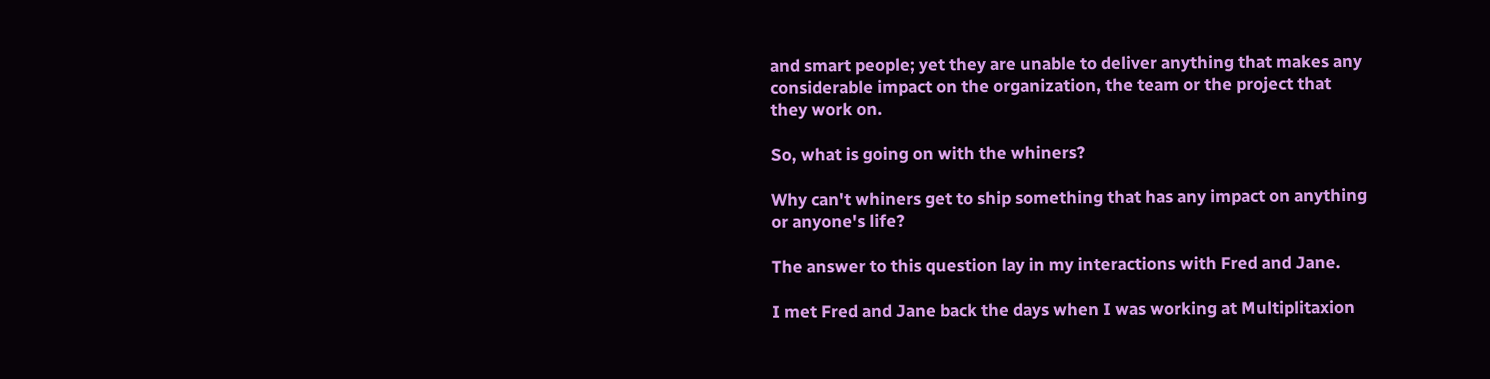and smart people; yet they are unable to deliver anything that makes any considerable impact on the organization, the team or the project that they work on.

So, what is going on with the whiners?

Why can't whiners get to ship something that has any impact on anything or anyone's life?

The answer to this question lay in my interactions with Fred and Jane.

I met Fred and Jane back the days when I was working at Multiplitaxion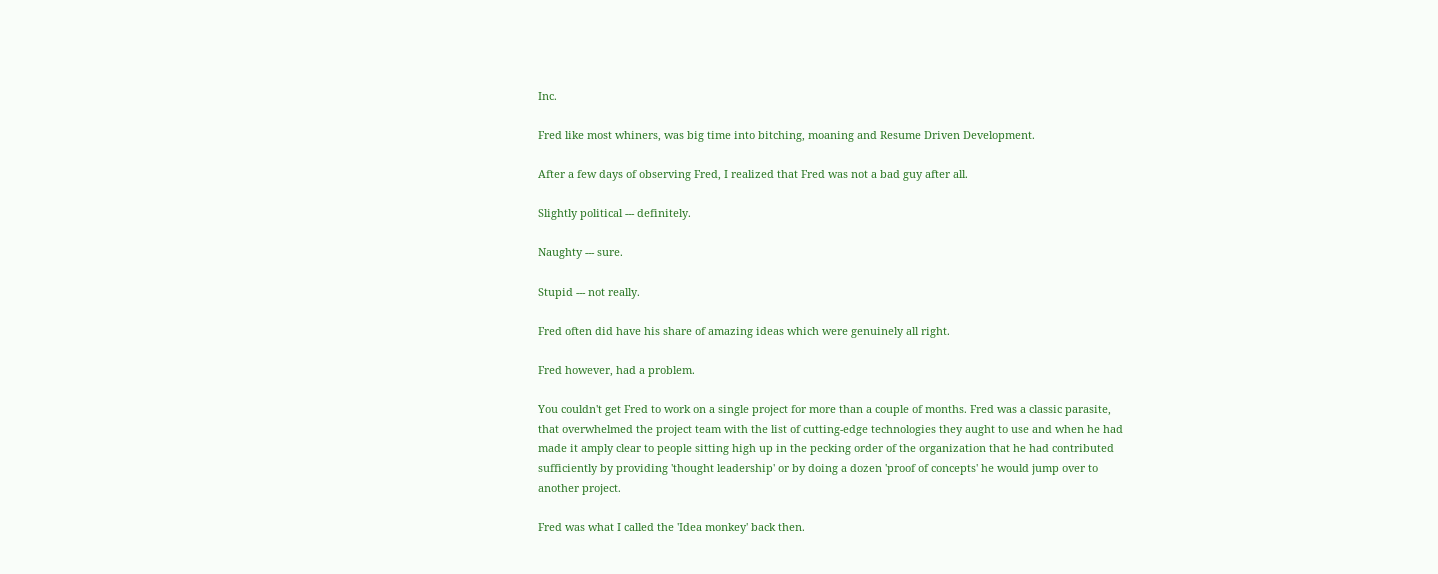Inc.

Fred like most whiners, was big time into bitching, moaning and Resume Driven Development.

After a few days of observing Fred, I realized that Fred was not a bad guy after all.

Slightly political --- definitely.

Naughty --- sure.

Stupid --- not really.

Fred often did have his share of amazing ideas which were genuinely all right.

Fred however, had a problem.

You couldn't get Fred to work on a single project for more than a couple of months. Fred was a classic parasite, that overwhelmed the project team with the list of cutting-edge technologies they aught to use and when he had made it amply clear to people sitting high up in the pecking order of the organization that he had contributed sufficiently by providing 'thought leadership' or by doing a dozen 'proof of concepts' he would jump over to another project.

Fred was what I called the 'Idea monkey' back then.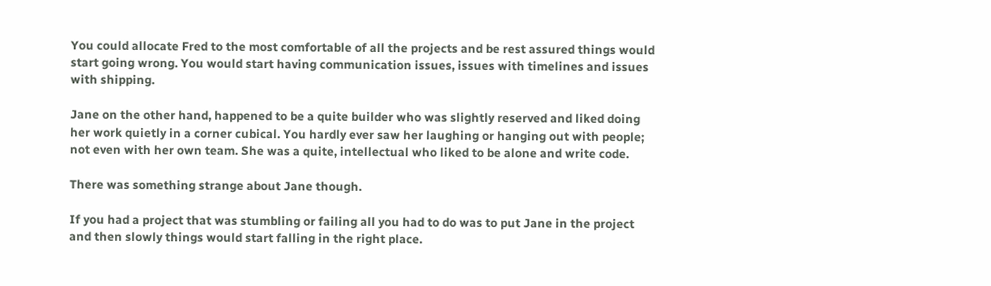You could allocate Fred to the most comfortable of all the projects and be rest assured things would start going wrong. You would start having communication issues, issues with timelines and issues with shipping.

Jane on the other hand, happened to be a quite builder who was slightly reserved and liked doing her work quietly in a corner cubical. You hardly ever saw her laughing or hanging out with people; not even with her own team. She was a quite, intellectual who liked to be alone and write code.

There was something strange about Jane though.

If you had a project that was stumbling or failing all you had to do was to put Jane in the project and then slowly things would start falling in the right place.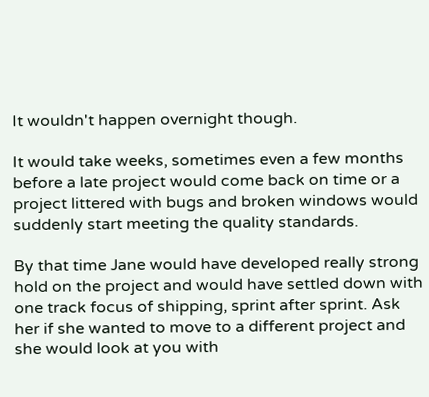It wouldn't happen overnight though.

It would take weeks, sometimes even a few months before a late project would come back on time or a project littered with bugs and broken windows would suddenly start meeting the quality standards.

By that time Jane would have developed really strong hold on the project and would have settled down with one track focus of shipping, sprint after sprint. Ask her if she wanted to move to a different project and she would look at you with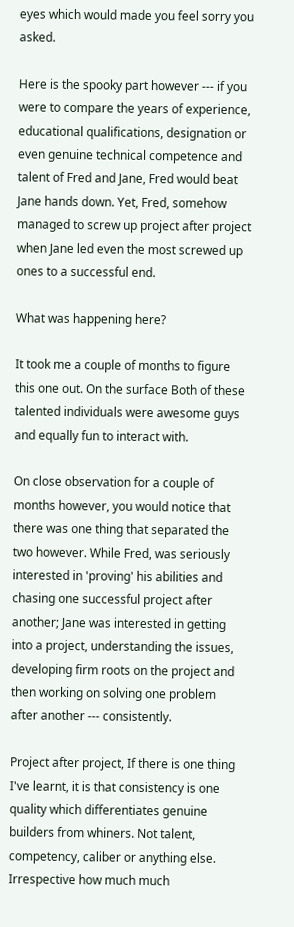eyes which would made you feel sorry you asked.

Here is the spooky part however --- if you were to compare the years of experience, educational qualifications, designation or even genuine technical competence and talent of Fred and Jane, Fred would beat Jane hands down. Yet, Fred, somehow managed to screw up project after project when Jane led even the most screwed up ones to a successful end.

What was happening here?

It took me a couple of months to figure this one out. On the surface Both of these talented individuals were awesome guys and equally fun to interact with.

On close observation for a couple of months however, you would notice that there was one thing that separated the two however. While Fred, was seriously interested in 'proving' his abilities and chasing one successful project after another; Jane was interested in getting into a project, understanding the issues, developing firm roots on the project and then working on solving one problem after another --- consistently.

Project after project, If there is one thing I've learnt, it is that consistency is one quality which differentiates genuine builders from whiners. Not talent, competency, caliber or anything else. Irrespective how much much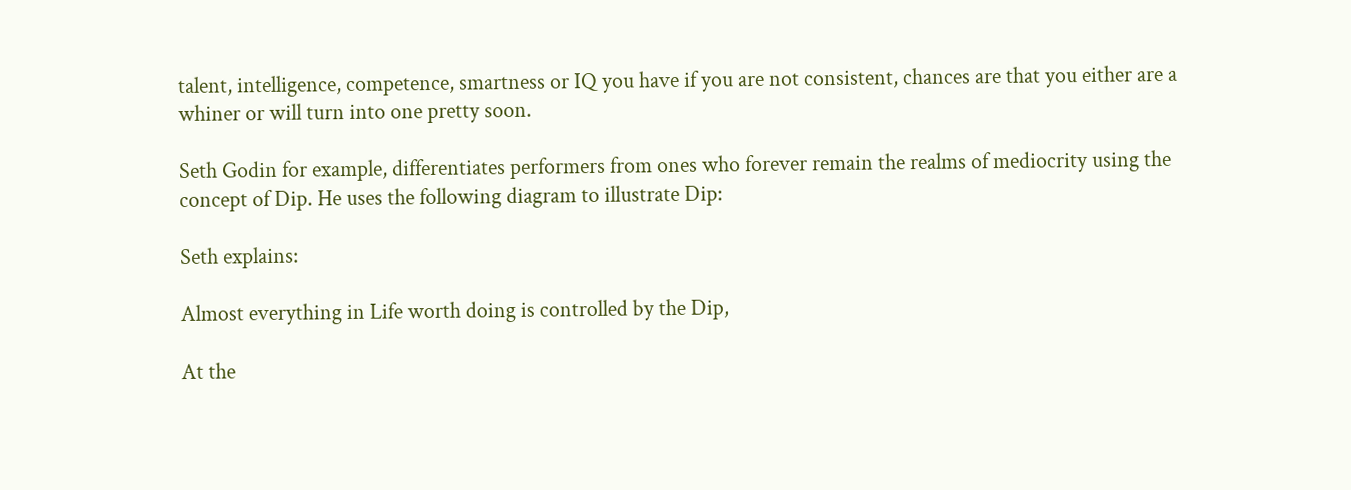talent, intelligence, competence, smartness or IQ you have if you are not consistent, chances are that you either are a whiner or will turn into one pretty soon.

Seth Godin for example, differentiates performers from ones who forever remain the realms of mediocrity using the concept of Dip. He uses the following diagram to illustrate Dip:

Seth explains:

Almost everything in Life worth doing is controlled by the Dip,

At the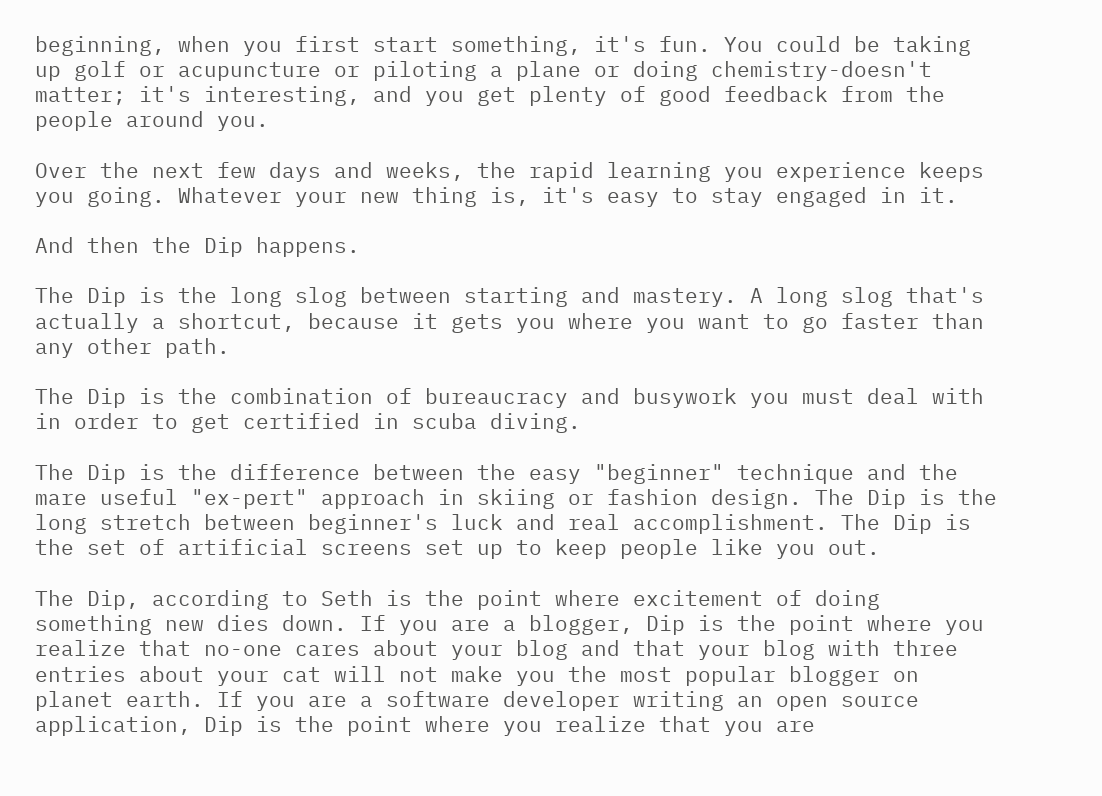beginning, when you first start something, it's fun. You could be taking up golf or acupuncture or piloting a plane or doing chemistry-doesn't matter; it's interesting, and you get plenty of good feedback from the people around you.

Over the next few days and weeks, the rapid learning you experience keeps you going. Whatever your new thing is, it's easy to stay engaged in it.

And then the Dip happens.

The Dip is the long slog between starting and mastery. A long slog that's actually a shortcut, because it gets you where you want to go faster than any other path.

The Dip is the combination of bureaucracy and busywork you must deal with in order to get certified in scuba diving.

The Dip is the difference between the easy "beginner" technique and the mare useful "ex-pert" approach in skiing or fashion design. The Dip is the long stretch between beginner's luck and real accomplishment. The Dip is the set of artificial screens set up to keep people like you out.

The Dip, according to Seth is the point where excitement of doing something new dies down. If you are a blogger, Dip is the point where you realize that no-one cares about your blog and that your blog with three entries about your cat will not make you the most popular blogger on planet earth. If you are a software developer writing an open source application, Dip is the point where you realize that you are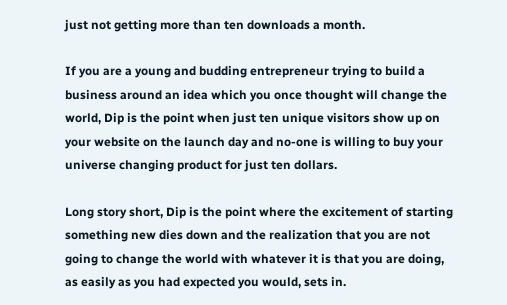just not getting more than ten downloads a month.

If you are a young and budding entrepreneur trying to build a business around an idea which you once thought will change the world, Dip is the point when just ten unique visitors show up on your website on the launch day and no-one is willing to buy your universe changing product for just ten dollars.

Long story short, Dip is the point where the excitement of starting something new dies down and the realization that you are not going to change the world with whatever it is that you are doing, as easily as you had expected you would, sets in.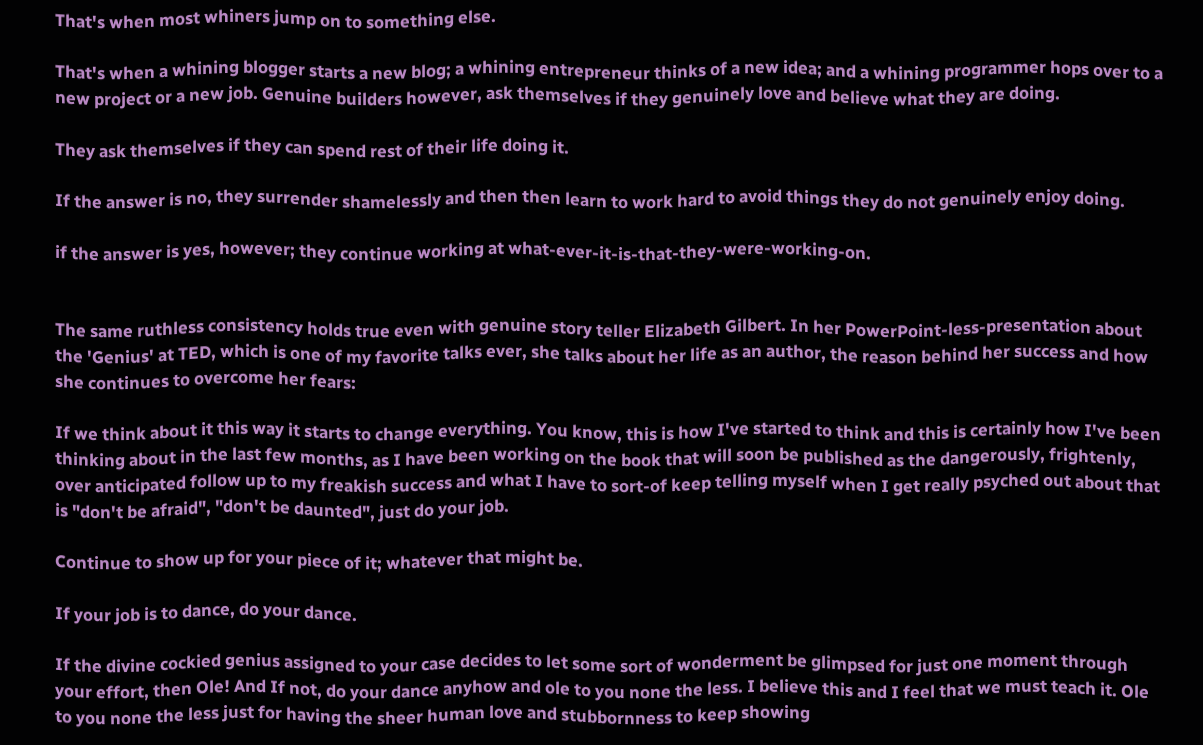That's when most whiners jump on to something else.

That's when a whining blogger starts a new blog; a whining entrepreneur thinks of a new idea; and a whining programmer hops over to a new project or a new job. Genuine builders however, ask themselves if they genuinely love and believe what they are doing.

They ask themselves if they can spend rest of their life doing it.

If the answer is no, they surrender shamelessly and then then learn to work hard to avoid things they do not genuinely enjoy doing.

if the answer is yes, however; they continue working at what-ever-it-is-that-they-were-working-on.


The same ruthless consistency holds true even with genuine story teller Elizabeth Gilbert. In her PowerPoint-less-presentation about the 'Genius' at TED, which is one of my favorite talks ever, she talks about her life as an author, the reason behind her success and how she continues to overcome her fears:

If we think about it this way it starts to change everything. You know, this is how I've started to think and this is certainly how I've been thinking about in the last few months, as I have been working on the book that will soon be published as the dangerously, frightenly, over anticipated follow up to my freakish success and what I have to sort-of keep telling myself when I get really psyched out about that is "don't be afraid", "don't be daunted", just do your job.

Continue to show up for your piece of it; whatever that might be.

If your job is to dance, do your dance.

If the divine cockied genius assigned to your case decides to let some sort of wonderment be glimpsed for just one moment through your effort, then Ole! And If not, do your dance anyhow and ole to you none the less. I believe this and I feel that we must teach it. Ole to you none the less just for having the sheer human love and stubbornness to keep showing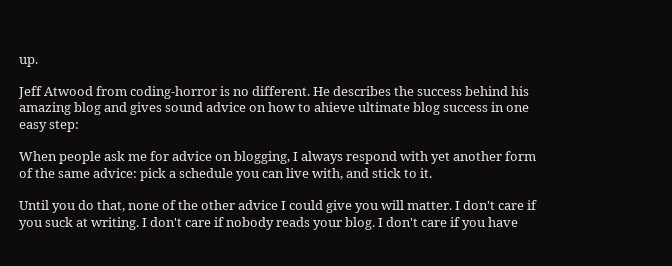up.

Jeff Atwood from coding-horror is no different. He describes the success behind his amazing blog and gives sound advice on how to ahieve ultimate blog success in one easy step:

When people ask me for advice on blogging, I always respond with yet another form of the same advice: pick a schedule you can live with, and stick to it.

Until you do that, none of the other advice I could give you will matter. I don't care if you suck at writing. I don't care if nobody reads your blog. I don't care if you have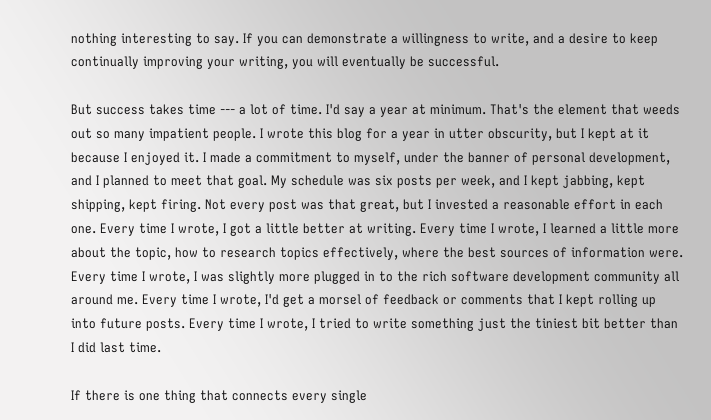nothing interesting to say. If you can demonstrate a willingness to write, and a desire to keep continually improving your writing, you will eventually be successful.

But success takes time --- a lot of time. I'd say a year at minimum. That's the element that weeds out so many impatient people. I wrote this blog for a year in utter obscurity, but I kept at it because I enjoyed it. I made a commitment to myself, under the banner of personal development, and I planned to meet that goal. My schedule was six posts per week, and I kept jabbing, kept shipping, kept firing. Not every post was that great, but I invested a reasonable effort in each one. Every time I wrote, I got a little better at writing. Every time I wrote, I learned a little more about the topic, how to research topics effectively, where the best sources of information were. Every time I wrote, I was slightly more plugged in to the rich software development community all around me. Every time I wrote, I'd get a morsel of feedback or comments that I kept rolling up into future posts. Every time I wrote, I tried to write something just the tiniest bit better than I did last time.

If there is one thing that connects every single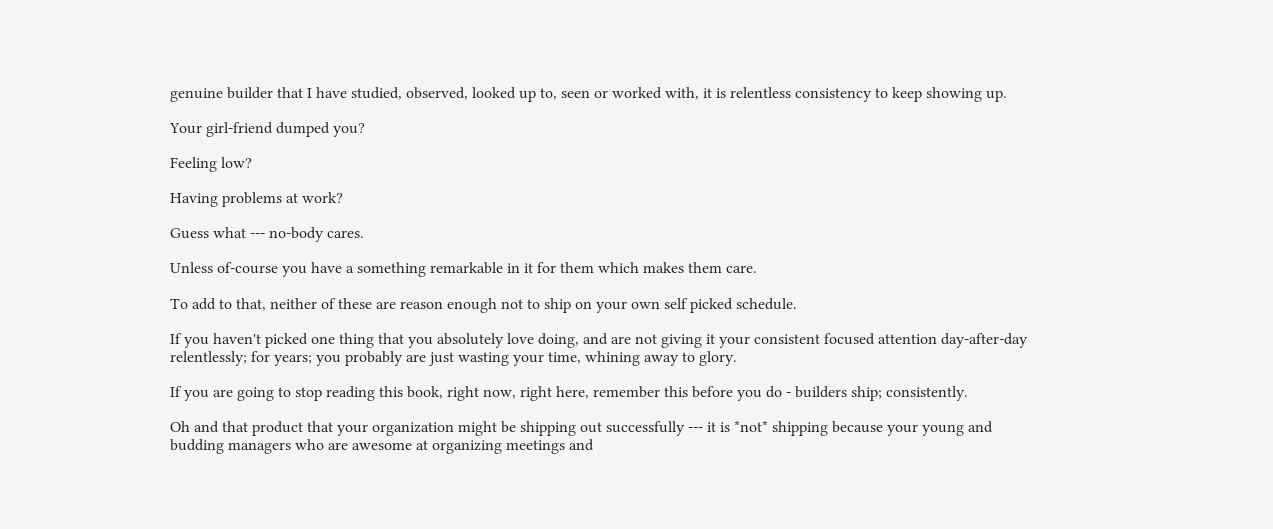genuine builder that I have studied, observed, looked up to, seen or worked with, it is relentless consistency to keep showing up.

Your girl-friend dumped you?

Feeling low?

Having problems at work?

Guess what --- no-body cares.

Unless of-course you have a something remarkable in it for them which makes them care.

To add to that, neither of these are reason enough not to ship on your own self picked schedule.

If you haven't picked one thing that you absolutely love doing, and are not giving it your consistent focused attention day-after-day relentlessly; for years; you probably are just wasting your time, whining away to glory.

If you are going to stop reading this book, right now, right here, remember this before you do - builders ship; consistently.

Oh and that product that your organization might be shipping out successfully --- it is *not* shipping because your young and budding managers who are awesome at organizing meetings and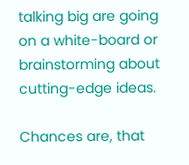talking big are going on a white-board or brainstorming about cutting-edge ideas.

Chances are, that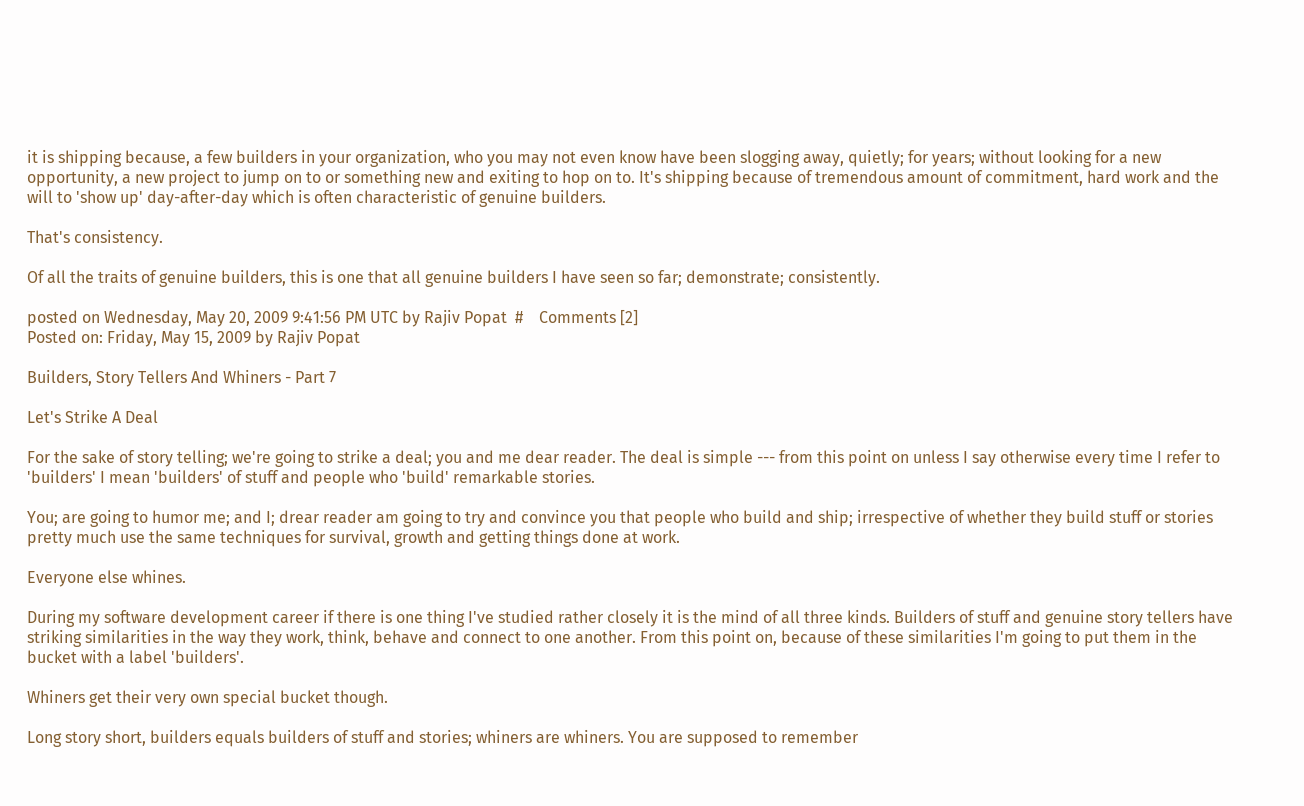it is shipping because, a few builders in your organization, who you may not even know have been slogging away, quietly; for years; without looking for a new opportunity, a new project to jump on to or something new and exiting to hop on to. It's shipping because of tremendous amount of commitment, hard work and the will to 'show up' day-after-day which is often characteristic of genuine builders.

That's consistency.

Of all the traits of genuine builders, this is one that all genuine builders I have seen so far; demonstrate; consistently.

posted on Wednesday, May 20, 2009 9:41:56 PM UTC by Rajiv Popat  #    Comments [2]
Posted on: Friday, May 15, 2009 by Rajiv Popat

Builders, Story Tellers And Whiners - Part 7

Let's Strike A Deal

For the sake of story telling; we're going to strike a deal; you and me dear reader. The deal is simple --- from this point on unless I say otherwise every time I refer to 'builders' I mean 'builders' of stuff and people who 'build' remarkable stories.

You; are going to humor me; and I; drear reader am going to try and convince you that people who build and ship; irrespective of whether they build stuff or stories pretty much use the same techniques for survival, growth and getting things done at work.

Everyone else whines.

During my software development career if there is one thing I've studied rather closely it is the mind of all three kinds. Builders of stuff and genuine story tellers have striking similarities in the way they work, think, behave and connect to one another. From this point on, because of these similarities I'm going to put them in the bucket with a label 'builders'.

Whiners get their very own special bucket though.

Long story short, builders equals builders of stuff and stories; whiners are whiners. You are supposed to remember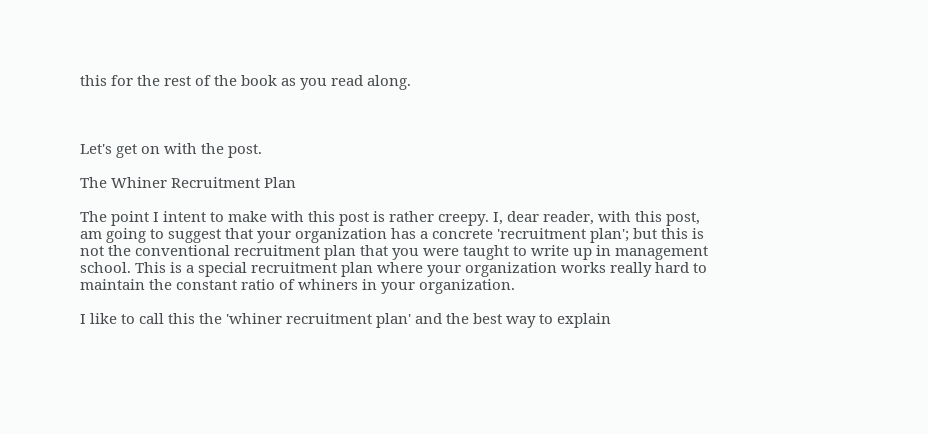this for the rest of the book as you read along.



Let's get on with the post.

The Whiner Recruitment Plan

The point I intent to make with this post is rather creepy. I, dear reader, with this post, am going to suggest that your organization has a concrete 'recruitment plan'; but this is not the conventional recruitment plan that you were taught to write up in management school. This is a special recruitment plan where your organization works really hard to maintain the constant ratio of whiners in your organization.

I like to call this the 'whiner recruitment plan' and the best way to explain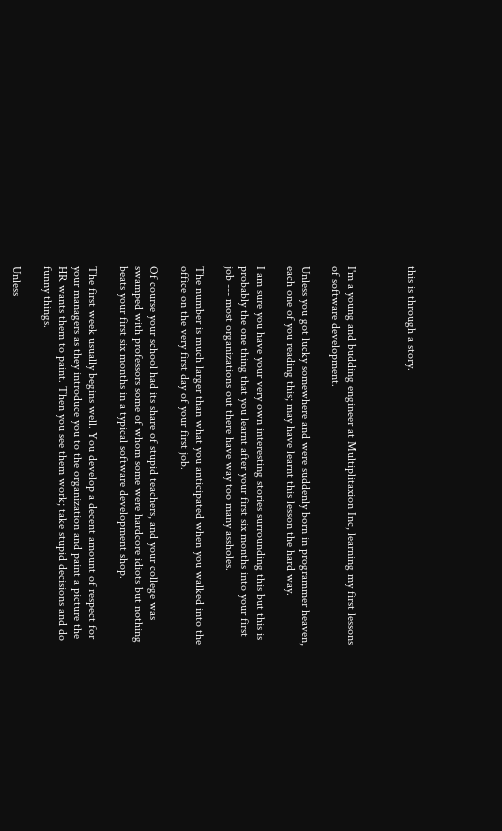this is through a story.



I'm a young and budding engineer at Multiplitaxion Inc, learning my first lessons of software development.

Unless you got lucky somewhere and were suddenly born in programmer heaven, each one of you reading this; may have learnt this lesson the hard way.

I am sure you have your very own interesting stories surrounding this but this is probably the one thing that you learnt after your first six months into your first job --- most organizations out there have way too many assholes.

The number is much larger than what you anticipated when you walked into the office on the very first day of your first job.

Of course your school had its share of stupid teachers, and your college was swamped with professors some of whom some were hardcore idiots but nothing beats your first six months in a typical software development shop.

The first week usually begins well. You develop a decent amount of respect for your managers as they introduce you to the organization and paint a picture the HR wants them to paint. Then you see them work; take stupid decisions and do funny things.

Unless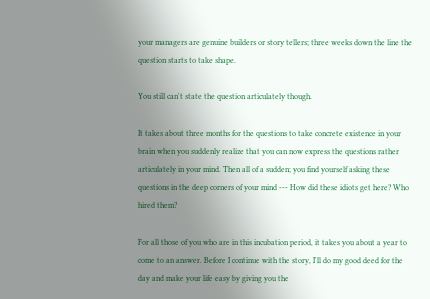your managers are genuine builders or story tellers; three weeks down the line the question starts to take shape.

You still can't state the question articulately though.

It takes about three months for the questions to take concrete existence in your brain when you suddenly realize that you can now express the questions rather articulately in your mind. Then all of a sudden; you find yourself asking these questions in the deep corners of your mind --- How did these idiots get here? Who hired them?

For all those of you who are in this incubation period, it takes you about a year to come to an answer. Before I continue with the story, I'll do my good deed for the day and make your life easy by giving you the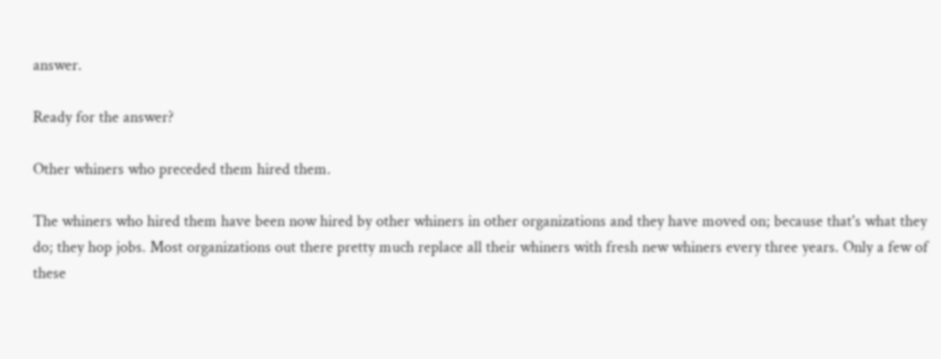answer.

Ready for the answer?

Other whiners who preceded them hired them.

The whiners who hired them have been now hired by other whiners in other organizations and they have moved on; because that's what they do; they hop jobs. Most organizations out there pretty much replace all their whiners with fresh new whiners every three years. Only a few of these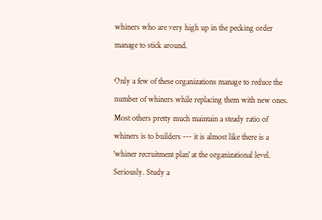whiners who are very high up in the pecking order manage to stick around.

Only a few of these organizations manage to reduce the number of whiners while replacing them with new ones. Most others pretty much maintain a steady ratio of whiners is to builders --- it is almost like there is a  'whiner recruitment plan' at the organizational level. Seriously. Study a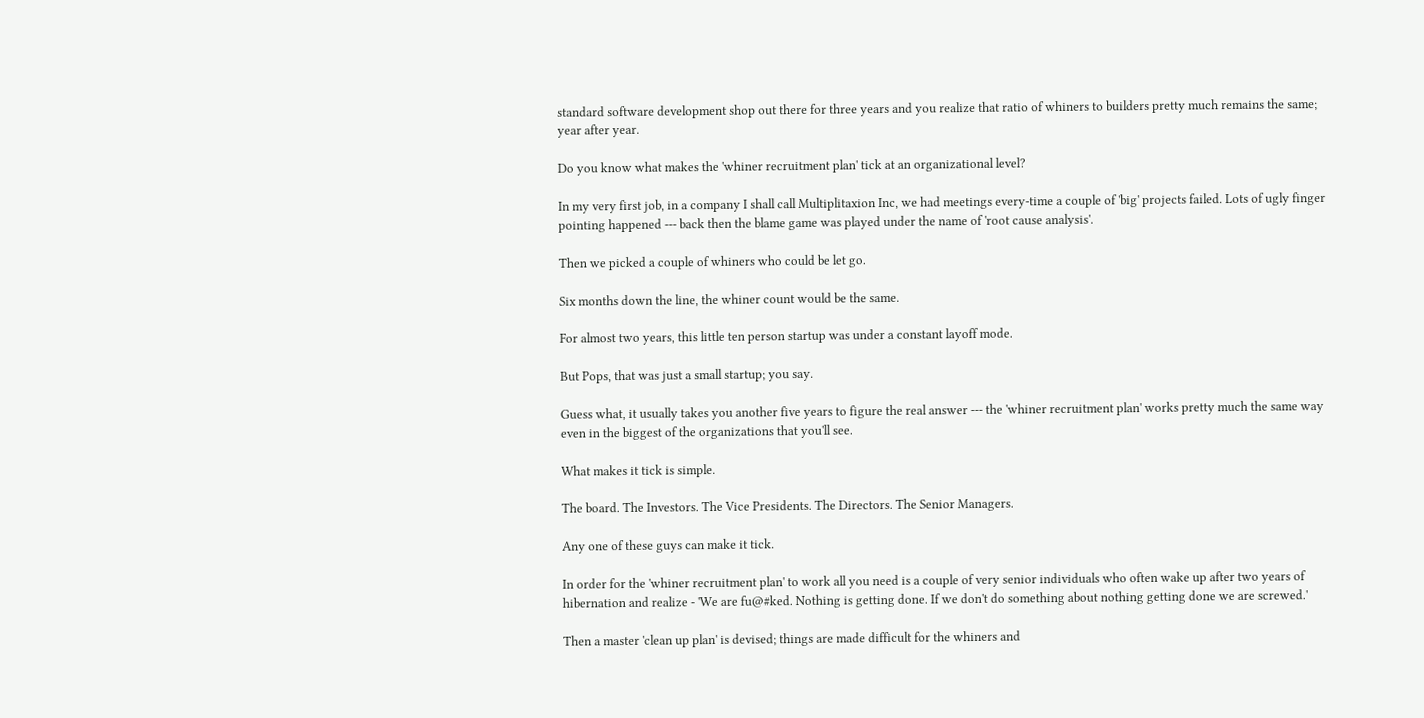standard software development shop out there for three years and you realize that ratio of whiners to builders pretty much remains the same; year after year.

Do you know what makes the 'whiner recruitment plan' tick at an organizational level?

In my very first job, in a company I shall call Multiplitaxion Inc, we had meetings every-time a couple of 'big' projects failed. Lots of ugly finger pointing happened --- back then the blame game was played under the name of 'root cause analysis'.

Then we picked a couple of whiners who could be let go.

Six months down the line, the whiner count would be the same.

For almost two years, this little ten person startup was under a constant layoff mode.

But Pops, that was just a small startup; you say.

Guess what, it usually takes you another five years to figure the real answer --- the 'whiner recruitment plan' works pretty much the same way even in the biggest of the organizations that you'll see.

What makes it tick is simple.

The board. The Investors. The Vice Presidents. The Directors. The Senior Managers.

Any one of these guys can make it tick.

In order for the 'whiner recruitment plan' to work all you need is a couple of very senior individuals who often wake up after two years of hibernation and realize - 'We are fu@#ked. Nothing is getting done. If we don't do something about nothing getting done we are screwed.'

Then a master 'clean up plan' is devised; things are made difficult for the whiners and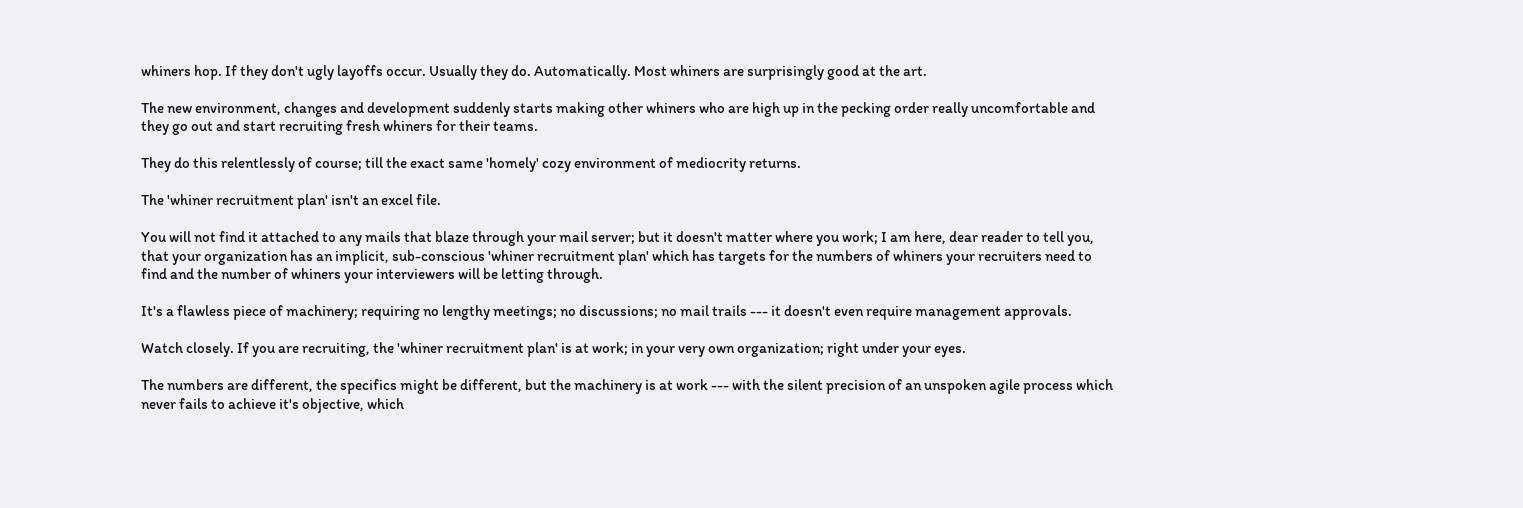whiners hop. If they don't ugly layoffs occur. Usually they do. Automatically. Most whiners are surprisingly good at the art.

The new environment, changes and development suddenly starts making other whiners who are high up in the pecking order really uncomfortable and they go out and start recruiting fresh whiners for their teams.

They do this relentlessly of course; till the exact same 'homely' cozy environment of mediocrity returns.

The 'whiner recruitment plan' isn't an excel file.

You will not find it attached to any mails that blaze through your mail server; but it doesn't matter where you work; I am here, dear reader to tell you, that your organization has an implicit, sub-conscious 'whiner recruitment plan' which has targets for the numbers of whiners your recruiters need to find and the number of whiners your interviewers will be letting through.

It's a flawless piece of machinery; requiring no lengthy meetings; no discussions; no mail trails --- it doesn't even require management approvals.

Watch closely. If you are recruiting, the 'whiner recruitment plan' is at work; in your very own organization; right under your eyes.

The numbers are different, the specifics might be different, but the machinery is at work --- with the silent precision of an unspoken agile process which never fails to achieve it's objective, which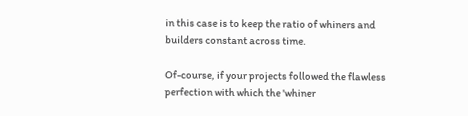in this case is to keep the ratio of whiners and builders constant across time.

Of-course, if your projects followed the flawless perfection with which the 'whiner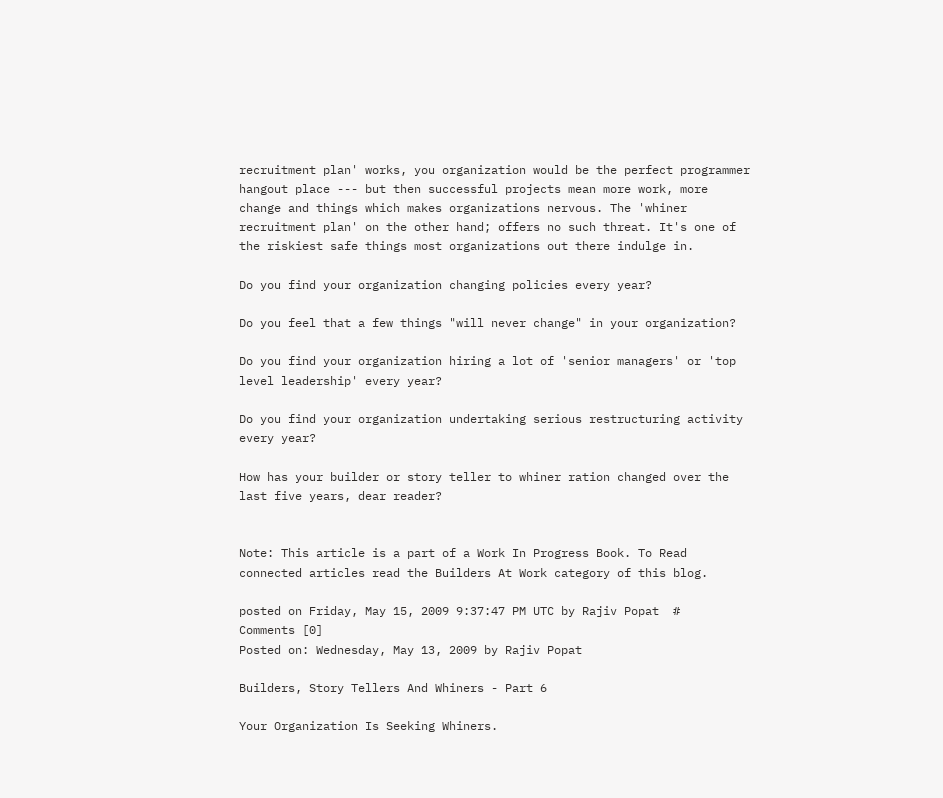recruitment plan' works, you organization would be the perfect programmer hangout place --- but then successful projects mean more work, more change and things which makes organizations nervous. The 'whiner recruitment plan' on the other hand; offers no such threat. It's one of the riskiest safe things most organizations out there indulge in.

Do you find your organization changing policies every year?

Do you feel that a few things "will never change" in your organization?

Do you find your organization hiring a lot of 'senior managers' or 'top level leadership' every year?

Do you find your organization undertaking serious restructuring activity every year?

How has your builder or story teller to whiner ration changed over the last five years, dear reader?


Note: This article is a part of a Work In Progress Book. To Read connected articles read the Builders At Work category of this blog.

posted on Friday, May 15, 2009 9:37:47 PM UTC by Rajiv Popat  #    Comments [0]
Posted on: Wednesday, May 13, 2009 by Rajiv Popat

Builders, Story Tellers And Whiners - Part 6

Your Organization Is Seeking Whiners.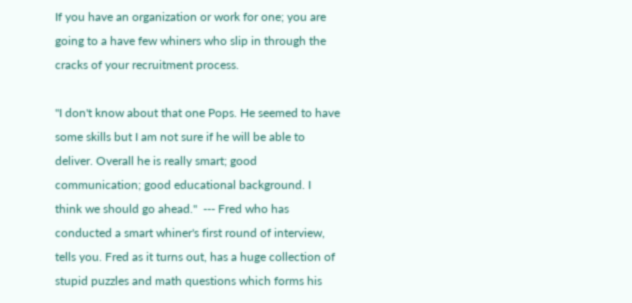If you have an organization or work for one; you are going to a have few whiners who slip in through the cracks of your recruitment process.

"I don't know about that one Pops. He seemed to have some skills but I am not sure if he will be able to deliver. Overall he is really smart; good communication; good educational background. I think we should go ahead."  --- Fred who has conducted a smart whiner's first round of interview, tells you. Fred as it turns out, has a huge collection of stupid puzzles and math questions which forms his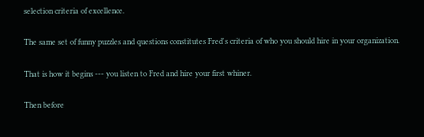selection criteria of excellence.

The same set of funny puzzles and questions constitutes Fred's criteria of who you should hire in your organization.

That is how it begins --- you listen to Fred and hire your first whiner.

Then before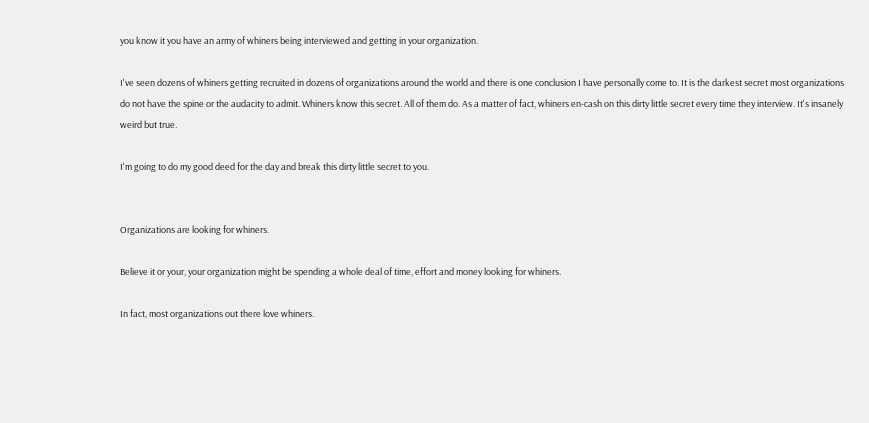you know it you have an army of whiners being interviewed and getting in your organization.

I've seen dozens of whiners getting recruited in dozens of organizations around the world and there is one conclusion I have personally come to. It is the darkest secret most organizations do not have the spine or the audacity to admit. Whiners know this secret. All of them do. As a matter of fact, whiners en-cash on this dirty little secret every time they interview. It's insanely weird but true.

I'm going to do my good deed for the day and break this dirty little secret to you.


Organizations are looking for whiners.

Believe it or your, your organization might be spending a whole deal of time, effort and money looking for whiners.

In fact, most organizations out there love whiners.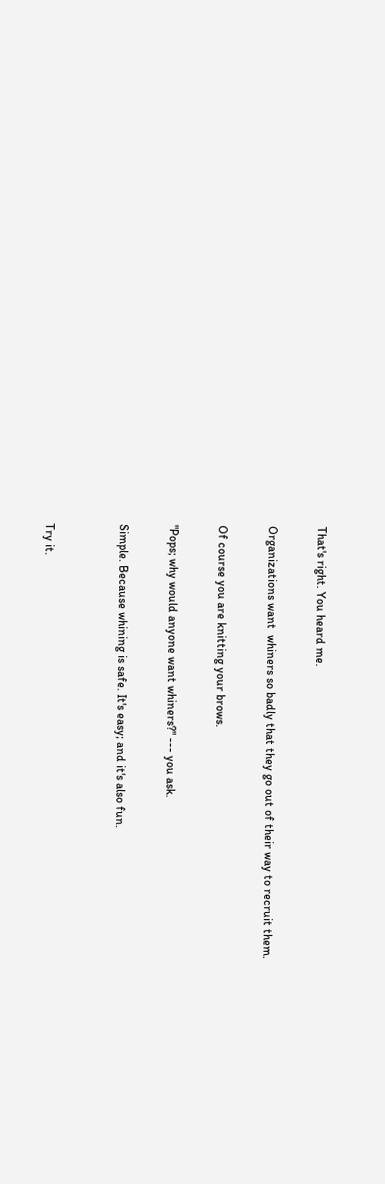That's right. You heard me.

Organizations want  whiners so badly that they go out of their way to recruit them.

Of course you are knitting your brows.

"Pops; why would anyone want whiners?" --- you ask.

Simple. Because whining is safe. It's easy; and it's also fun.


Try it.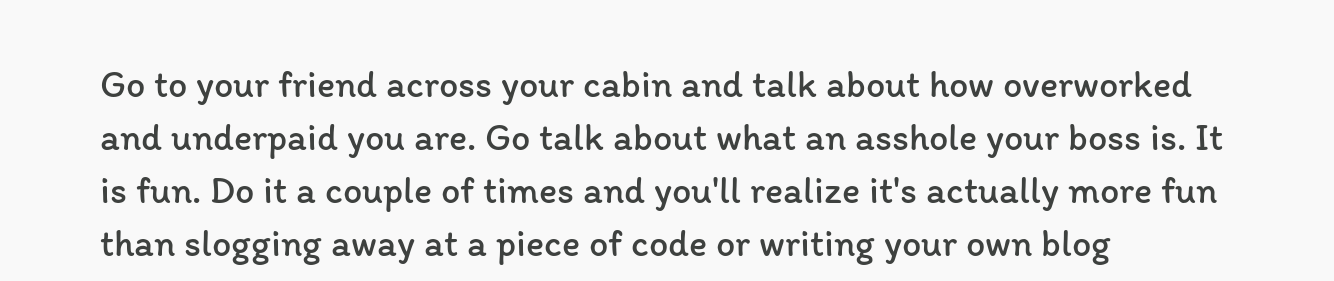Go to your friend across your cabin and talk about how overworked and underpaid you are. Go talk about what an asshole your boss is. It is fun. Do it a couple of times and you'll realize it's actually more fun than slogging away at a piece of code or writing your own blog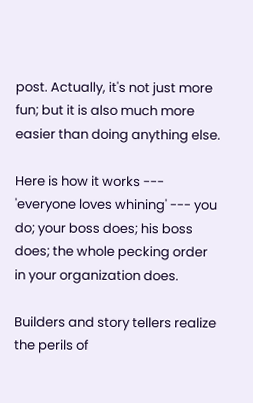post. Actually, it's not just more fun; but it is also much more easier than doing anything else.

Here is how it works --- 'everyone loves whining' --- you do; your boss does; his boss does; the whole pecking order in your organization does.

Builders and story tellers realize the perils of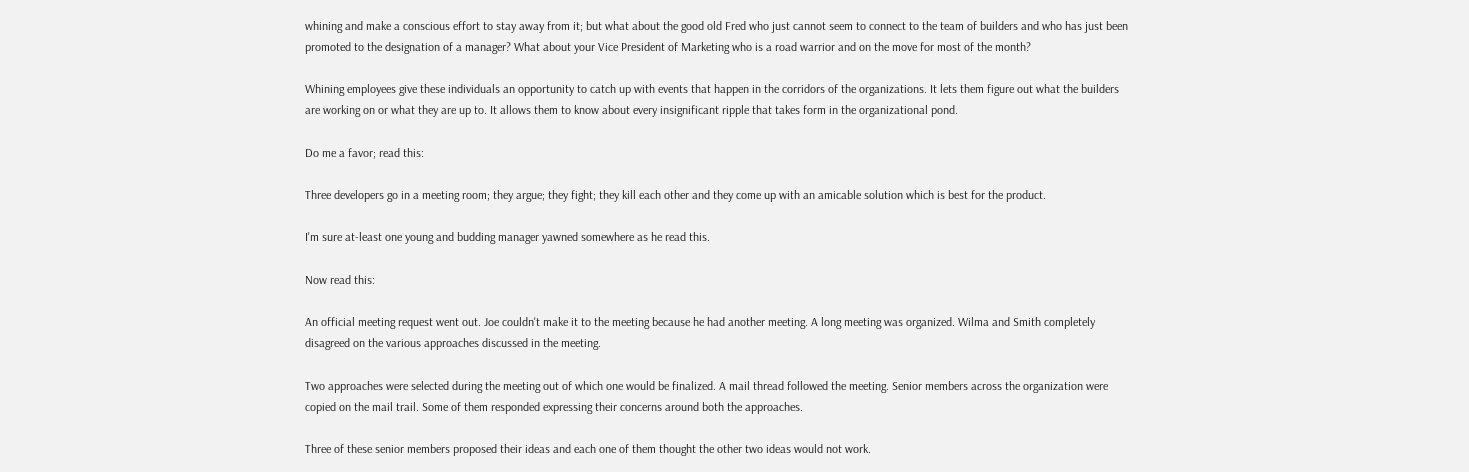whining and make a conscious effort to stay away from it; but what about the good old Fred who just cannot seem to connect to the team of builders and who has just been promoted to the designation of a manager? What about your Vice President of Marketing who is a road warrior and on the move for most of the month?

Whining employees give these individuals an opportunity to catch up with events that happen in the corridors of the organizations. It lets them figure out what the builders are working on or what they are up to. It allows them to know about every insignificant ripple that takes form in the organizational pond.

Do me a favor; read this:

Three developers go in a meeting room; they argue; they fight; they kill each other and they come up with an amicable solution which is best for the product.

I'm sure at-least one young and budding manager yawned somewhere as he read this.

Now read this:

An official meeting request went out. Joe couldn't make it to the meeting because he had another meeting. A long meeting was organized. Wilma and Smith completely disagreed on the various approaches discussed in the meeting.

Two approaches were selected during the meeting out of which one would be finalized. A mail thread followed the meeting. Senior members across the organization were copied on the mail trail. Some of them responded expressing their concerns around both the approaches.

Three of these senior members proposed their ideas and each one of them thought the other two ideas would not work.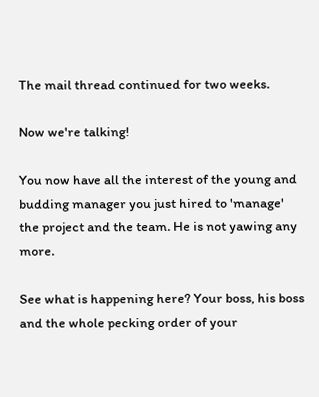The mail thread continued for two weeks.

Now we're talking!

You now have all the interest of the young and budding manager you just hired to 'manage' the project and the team. He is not yawing any more.

See what is happening here? Your boss, his boss and the whole pecking order of your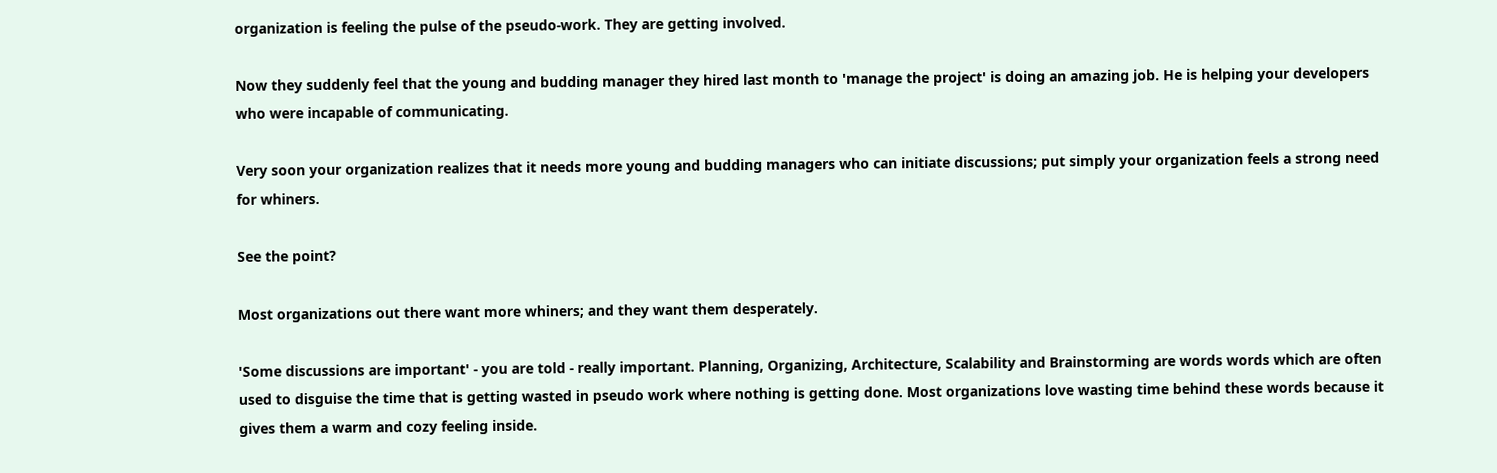organization is feeling the pulse of the pseudo-work. They are getting involved.

Now they suddenly feel that the young and budding manager they hired last month to 'manage the project' is doing an amazing job. He is helping your developers who were incapable of communicating.

Very soon your organization realizes that it needs more young and budding managers who can initiate discussions; put simply your organization feels a strong need for whiners.

See the point?

Most organizations out there want more whiners; and they want them desperately.

'Some discussions are important' - you are told - really important. Planning, Organizing, Architecture, Scalability and Brainstorming are words words which are often used to disguise the time that is getting wasted in pseudo work where nothing is getting done. Most organizations love wasting time behind these words because it gives them a warm and cozy feeling inside.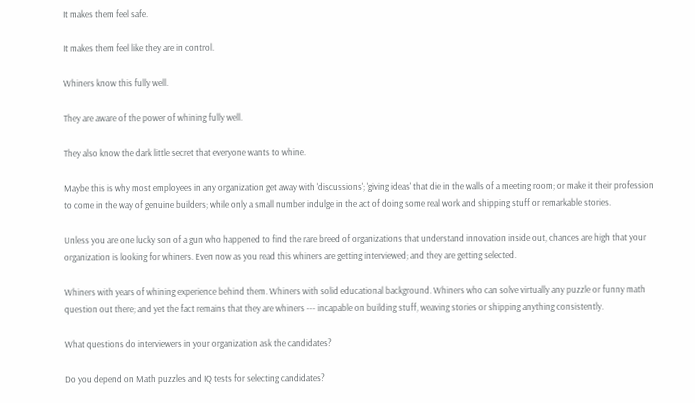It makes them feel safe.

It makes them feel like they are in control.

Whiners know this fully well.

They are aware of the power of whining fully well.

They also know the dark little secret that everyone wants to whine.

Maybe this is why most employees in any organization get away with 'discussions'; 'giving ideas' that die in the walls of a meeting room; or make it their profession to come in the way of genuine builders; while only a small number indulge in the act of doing some real work and shipping stuff or remarkable stories.

Unless you are one lucky son of a gun who happened to find the rare breed of organizations that understand innovation inside out, chances are high that your organization is looking for whiners. Even now as you read this whiners are getting interviewed; and they are getting selected.

Whiners with years of whining experience behind them. Whiners with solid educational background. Whiners who can solve virtually any puzzle or funny math question out there; and yet the fact remains that they are whiners --- incapable on building stuff, weaving stories or shipping anything consistently.

What questions do interviewers in your organization ask the candidates?

Do you depend on Math puzzles and IQ tests for selecting candidates?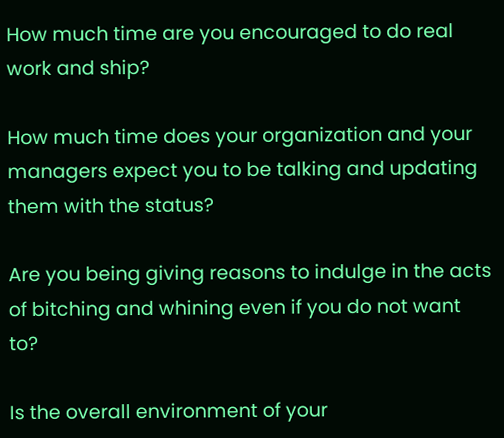How much time are you encouraged to do real work and ship?

How much time does your organization and your managers expect you to be talking and updating them with the status?

Are you being giving reasons to indulge in the acts of bitching and whining even if you do not want to?

Is the overall environment of your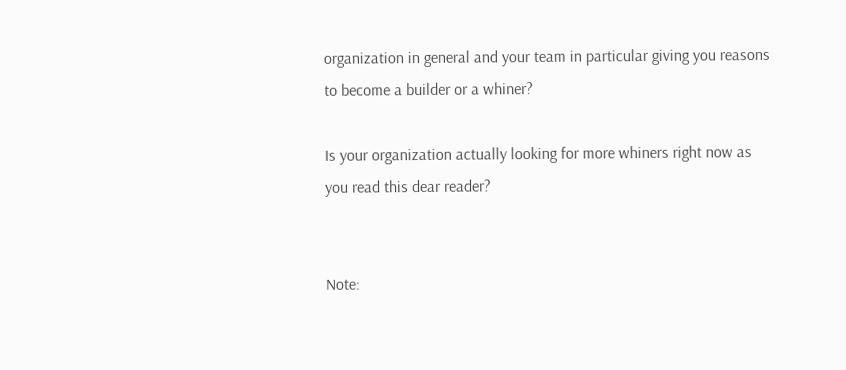organization in general and your team in particular giving you reasons to become a builder or a whiner?

Is your organization actually looking for more whiners right now as you read this dear reader?


Note: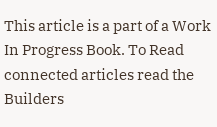This article is a part of a Work In Progress Book. To Read connected articles read the Builders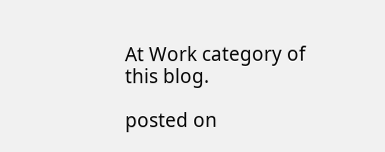At Work category of this blog.

posted on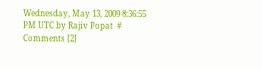Wednesday, May 13, 2009 8:36:55 PM UTC by Rajiv Popat  #    Comments [2]